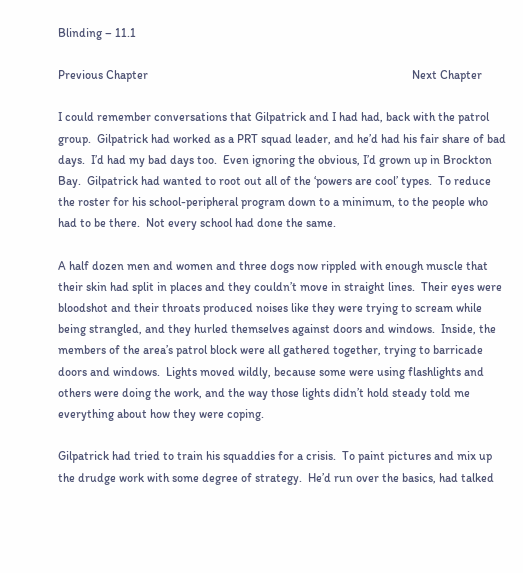Blinding – 11.1

Previous Chapter                                                                                        Next Chapter

I could remember conversations that Gilpatrick and I had had, back with the patrol group.  Gilpatrick had worked as a PRT squad leader, and he’d had his fair share of bad days.  I’d had my bad days too.  Even ignoring the obvious, I’d grown up in Brockton Bay.  Gilpatrick had wanted to root out all of the ‘powers are cool’ types.  To reduce the roster for his school-peripheral program down to a minimum, to the people who had to be there.  Not every school had done the same.

A half dozen men and women and three dogs now rippled with enough muscle that their skin had split in places and they couldn’t move in straight lines.  Their eyes were bloodshot and their throats produced noises like they were trying to scream while being strangled, and they hurled themselves against doors and windows.  Inside, the members of the area’s patrol block were all gathered together, trying to barricade doors and windows.  Lights moved wildly, because some were using flashlights and others were doing the work, and the way those lights didn’t hold steady told me everything about how they were coping.

Gilpatrick had tried to train his squaddies for a crisis.  To paint pictures and mix up the drudge work with some degree of strategy.  He’d run over the basics, had talked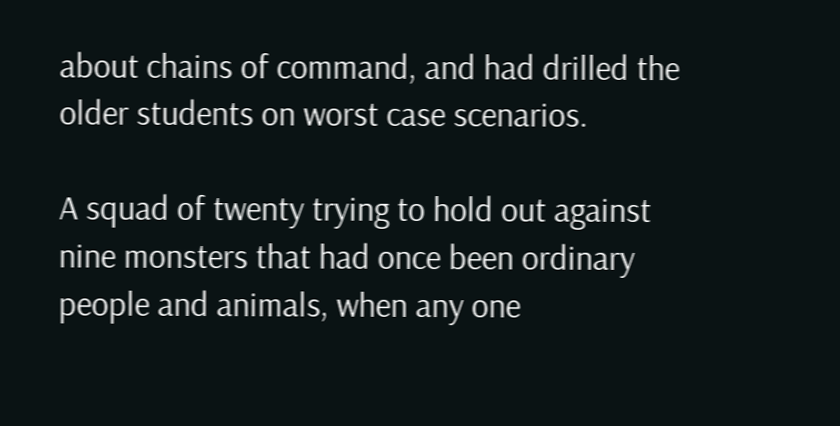about chains of command, and had drilled the older students on worst case scenarios.

A squad of twenty trying to hold out against nine monsters that had once been ordinary people and animals, when any one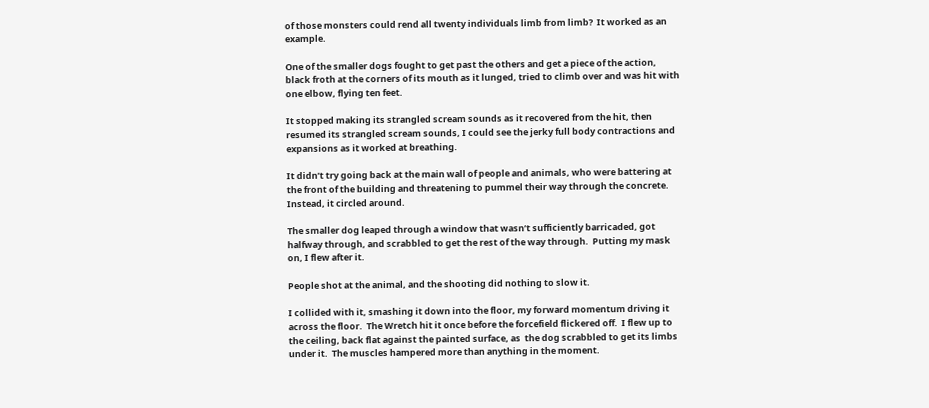of those monsters could rend all twenty individuals limb from limb?  It worked as an example.

One of the smaller dogs fought to get past the others and get a piece of the action, black froth at the corners of its mouth as it lunged, tried to climb over and was hit with one elbow, flying ten feet.

It stopped making its strangled scream sounds as it recovered from the hit, then resumed its strangled scream sounds, I could see the jerky full body contractions and expansions as it worked at breathing.

It didn’t try going back at the main wall of people and animals, who were battering at the front of the building and threatening to pummel their way through the concrete.  Instead, it circled around.

The smaller dog leaped through a window that wasn’t sufficiently barricaded, got halfway through, and scrabbled to get the rest of the way through.  Putting my mask on, I flew after it.

People shot at the animal, and the shooting did nothing to slow it.

I collided with it, smashing it down into the floor, my forward momentum driving it across the floor.  The Wretch hit it once before the forcefield flickered off.  I flew up to the ceiling, back flat against the painted surface, as  the dog scrabbled to get its limbs under it.  The muscles hampered more than anything in the moment.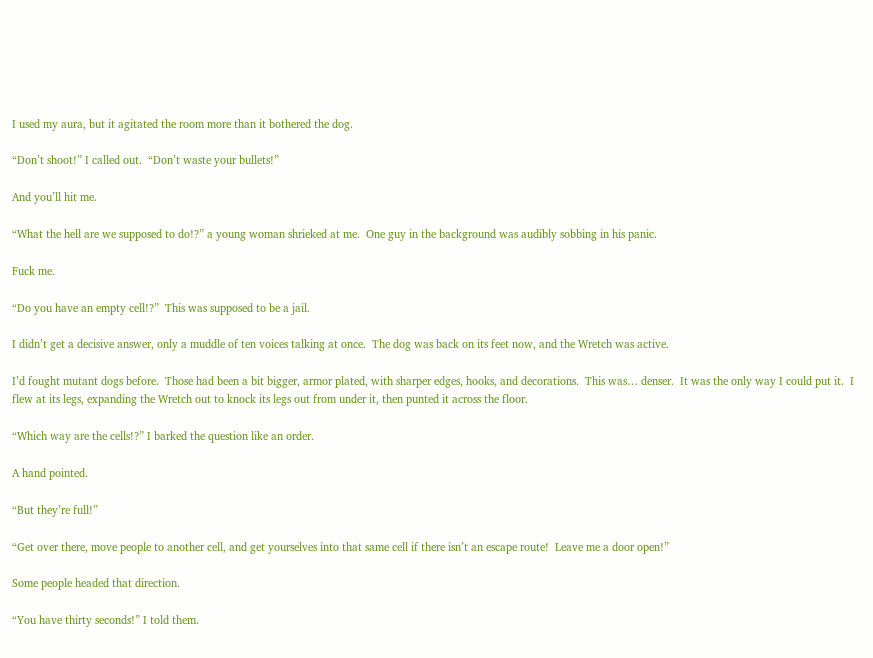I used my aura, but it agitated the room more than it bothered the dog.

“Don’t shoot!” I called out.  “Don’t waste your bullets!”

And you’ll hit me.

“What the hell are we supposed to do!?” a young woman shrieked at me.  One guy in the background was audibly sobbing in his panic.

Fuck me.

“Do you have an empty cell!?”  This was supposed to be a jail.

I didn’t get a decisive answer, only a muddle of ten voices talking at once.  The dog was back on its feet now, and the Wretch was active.

I’d fought mutant dogs before.  Those had been a bit bigger, armor plated, with sharper edges, hooks, and decorations.  This was… denser.  It was the only way I could put it.  I flew at its legs, expanding the Wretch out to knock its legs out from under it, then punted it across the floor.

“Which way are the cells!?” I barked the question like an order.

A hand pointed.

“But they’re full!”

“Get over there, move people to another cell, and get yourselves into that same cell if there isn’t an escape route!  Leave me a door open!”

Some people headed that direction.

“You have thirty seconds!” I told them.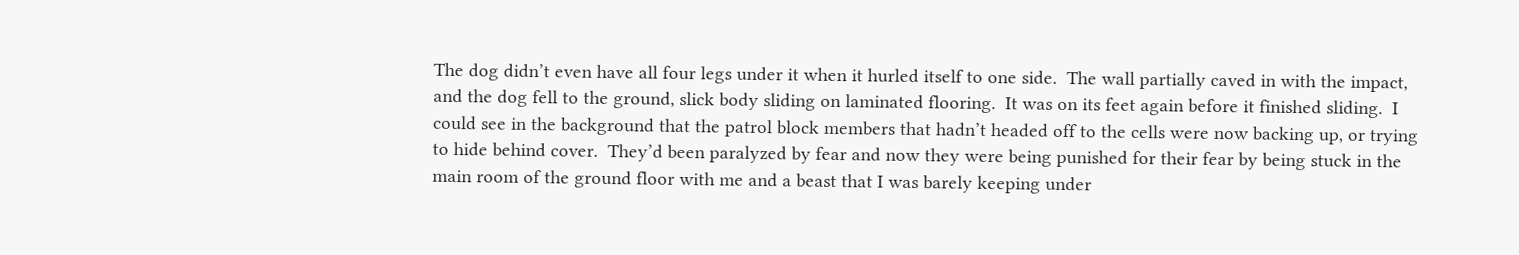The dog didn’t even have all four legs under it when it hurled itself to one side.  The wall partially caved in with the impact, and the dog fell to the ground, slick body sliding on laminated flooring.  It was on its feet again before it finished sliding.  I could see in the background that the patrol block members that hadn’t headed off to the cells were now backing up, or trying to hide behind cover.  They’d been paralyzed by fear and now they were being punished for their fear by being stuck in the main room of the ground floor with me and a beast that I was barely keeping under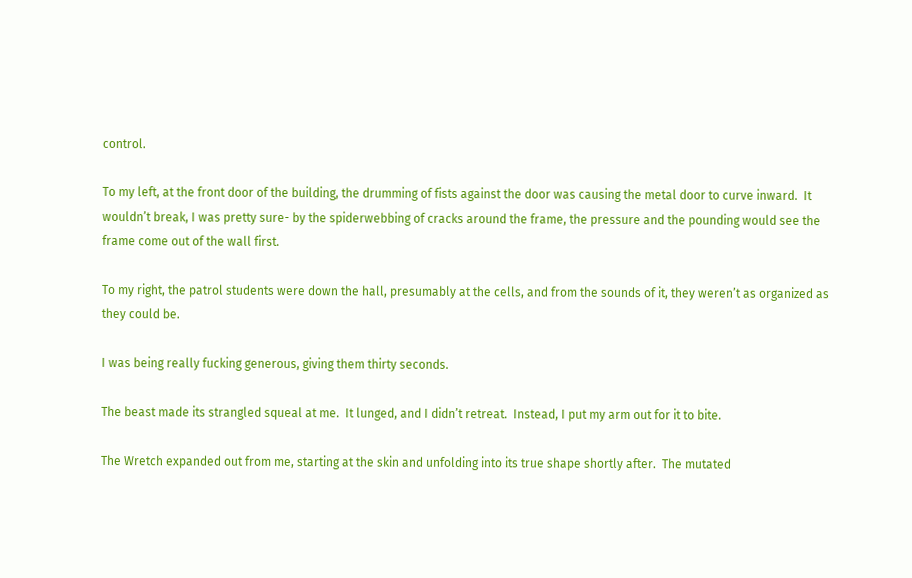control.

To my left, at the front door of the building, the drumming of fists against the door was causing the metal door to curve inward.  It wouldn’t break, I was pretty sure- by the spiderwebbing of cracks around the frame, the pressure and the pounding would see the frame come out of the wall first.

To my right, the patrol students were down the hall, presumably at the cells, and from the sounds of it, they weren’t as organized as they could be.

I was being really fucking generous, giving them thirty seconds.

The beast made its strangled squeal at me.  It lunged, and I didn’t retreat.  Instead, I put my arm out for it to bite.

The Wretch expanded out from me, starting at the skin and unfolding into its true shape shortly after.  The mutated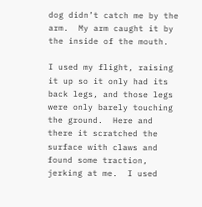dog didn’t catch me by the arm.  My arm caught it by the inside of the mouth.

I used my flight, raising it up so it only had its back legs, and those legs were only barely touching the ground.  Here and there it scratched the surface with claws and found some traction, jerking at me.  I used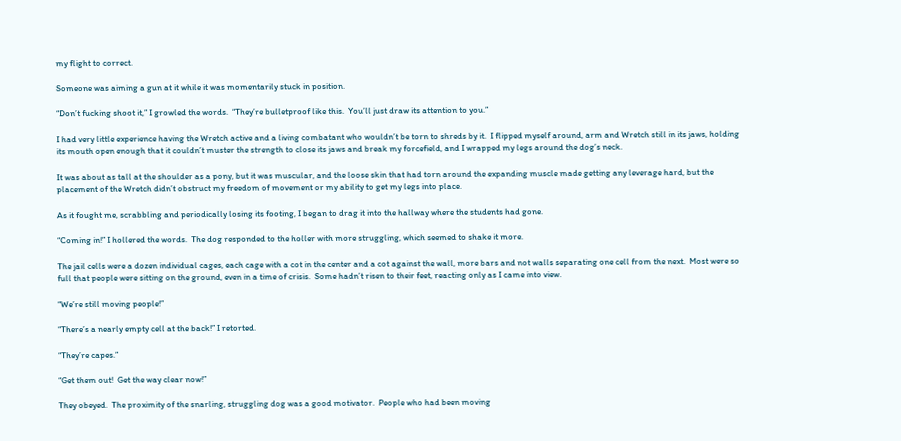my flight to correct.

Someone was aiming a gun at it while it was momentarily stuck in position.

“Don’t fucking shoot it,” I growled the words.  “They’re bulletproof like this.  You’ll just draw its attention to you.”

I had very little experience having the Wretch active and a living combatant who wouldn’t be torn to shreds by it.  I flipped myself around, arm and Wretch still in its jaws, holding its mouth open enough that it couldn’t muster the strength to close its jaws and break my forcefield, and I wrapped my legs around the dog’s neck.

It was about as tall at the shoulder as a pony, but it was muscular, and the loose skin that had torn around the expanding muscle made getting any leverage hard, but the placement of the Wretch didn’t obstruct my freedom of movement or my ability to get my legs into place.

As it fought me, scrabbling and periodically losing its footing, I began to drag it into the hallway where the students had gone.

“Coming in!” I hollered the words.  The dog responded to the holler with more struggling, which seemed to shake it more.

The jail cells were a dozen individual cages, each cage with a cot in the center and a cot against the wall, more bars and not walls separating one cell from the next.  Most were so full that people were sitting on the ground, even in a time of crisis.  Some hadn’t risen to their feet, reacting only as I came into view.

“We’re still moving people!”

“There’s a nearly empty cell at the back!” I retorted.

“They’re capes.”

“Get them out!  Get the way clear now!”

They obeyed.  The proximity of the snarling, struggling dog was a good motivator.  People who had been moving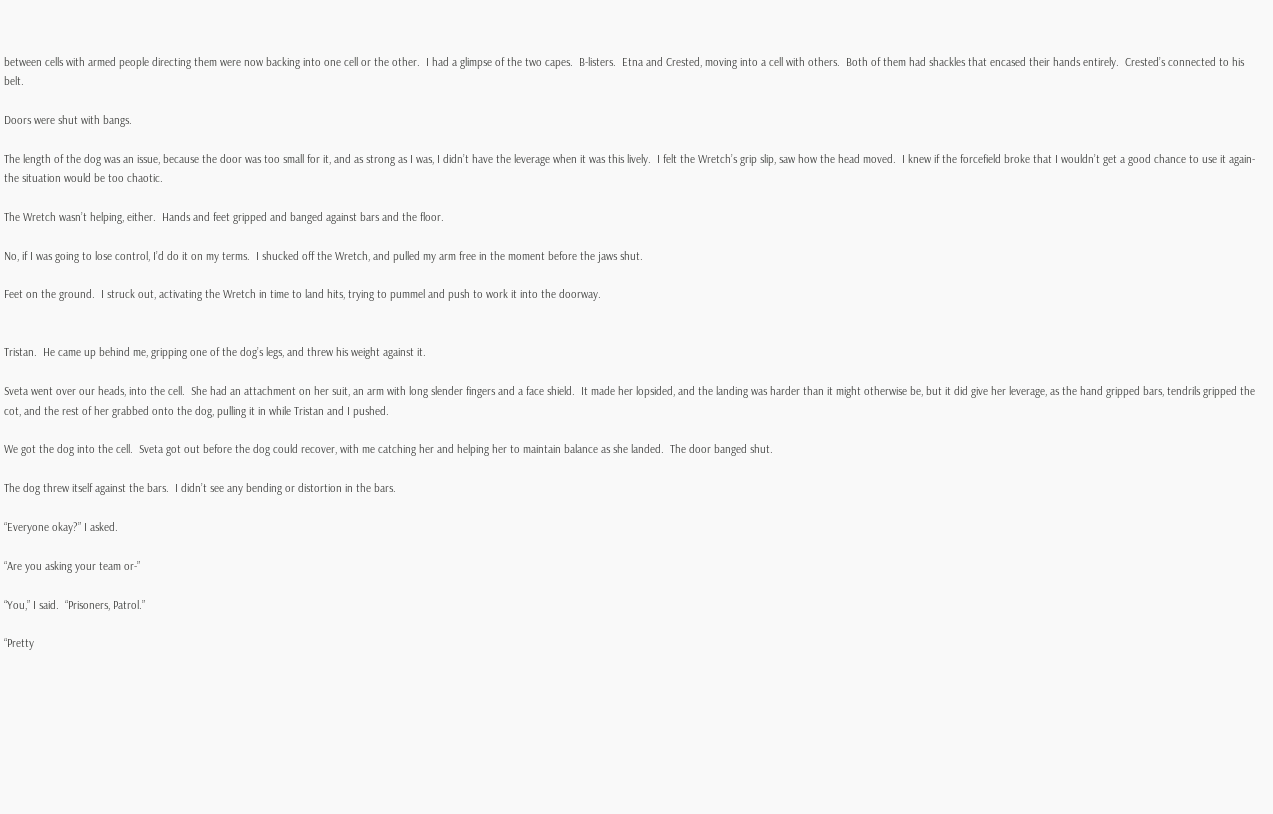between cells with armed people directing them were now backing into one cell or the other.  I had a glimpse of the two capes.  B-listers.  Etna and Crested, moving into a cell with others.  Both of them had shackles that encased their hands entirely.  Crested’s connected to his belt.

Doors were shut with bangs.

The length of the dog was an issue, because the door was too small for it, and as strong as I was, I didn’t have the leverage when it was this lively.  I felt the Wretch’s grip slip, saw how the head moved.  I knew if the forcefield broke that I wouldn’t get a good chance to use it again- the situation would be too chaotic.

The Wretch wasn’t helping, either.  Hands and feet gripped and banged against bars and the floor.

No, if I was going to lose control, I’d do it on my terms.  I shucked off the Wretch, and pulled my arm free in the moment before the jaws shut.

Feet on the ground.  I struck out, activating the Wretch in time to land hits, trying to pummel and push to work it into the doorway.


Tristan.  He came up behind me, gripping one of the dog’s legs, and threw his weight against it.

Sveta went over our heads, into the cell.  She had an attachment on her suit, an arm with long slender fingers and a face shield.  It made her lopsided, and the landing was harder than it might otherwise be, but it did give her leverage, as the hand gripped bars, tendrils gripped the cot, and the rest of her grabbed onto the dog, pulling it in while Tristan and I pushed.

We got the dog into the cell.  Sveta got out before the dog could recover, with me catching her and helping her to maintain balance as she landed.  The door banged shut.

The dog threw itself against the bars.  I didn’t see any bending or distortion in the bars.

“Everyone okay?” I asked.

“Are you asking your team or-”

“You,” I said.  “Prisoners, Patrol.”

“Pretty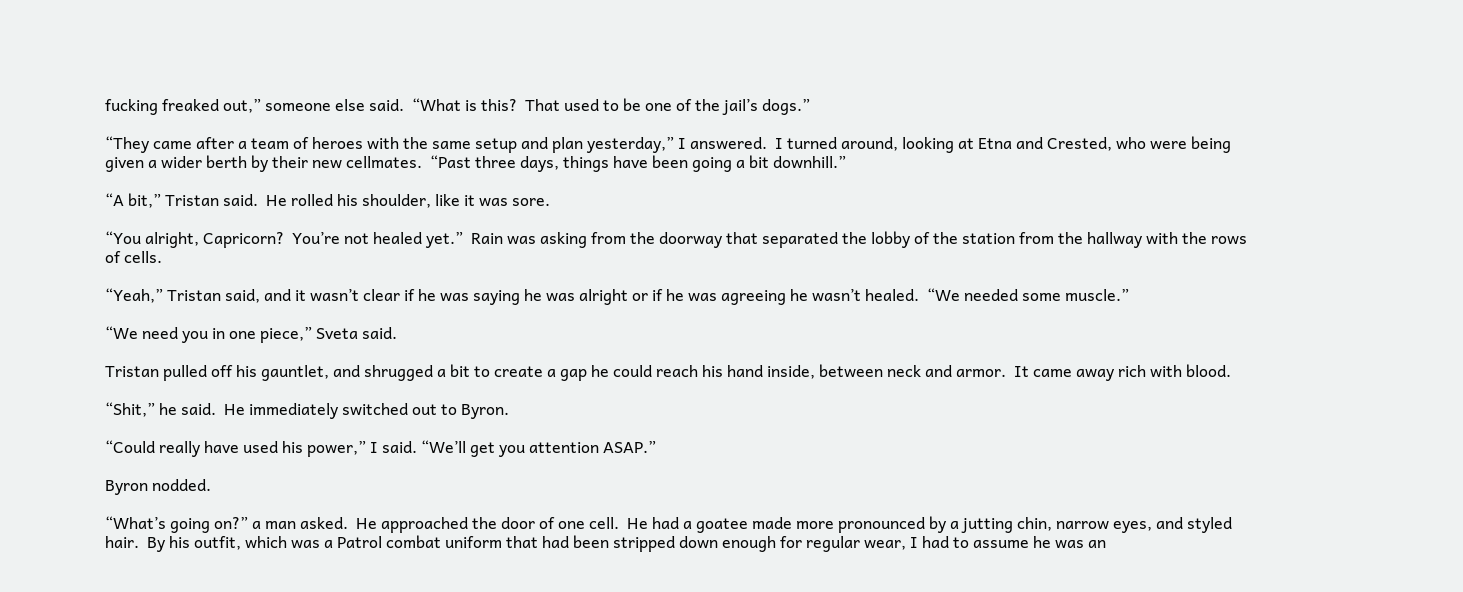fucking freaked out,” someone else said.  “What is this?  That used to be one of the jail’s dogs.”

“They came after a team of heroes with the same setup and plan yesterday,” I answered.  I turned around, looking at Etna and Crested, who were being given a wider berth by their new cellmates.  “Past three days, things have been going a bit downhill.”

“A bit,” Tristan said.  He rolled his shoulder, like it was sore.

“You alright, Capricorn?  You’re not healed yet.”  Rain was asking from the doorway that separated the lobby of the station from the hallway with the rows of cells.

“Yeah,” Tristan said, and it wasn’t clear if he was saying he was alright or if he was agreeing he wasn’t healed.  “We needed some muscle.”

“We need you in one piece,” Sveta said.

Tristan pulled off his gauntlet, and shrugged a bit to create a gap he could reach his hand inside, between neck and armor.  It came away rich with blood.

“Shit,” he said.  He immediately switched out to Byron.

“Could really have used his power,” I said. “We’ll get you attention ASAP.”

Byron nodded.

“What’s going on?” a man asked.  He approached the door of one cell.  He had a goatee made more pronounced by a jutting chin, narrow eyes, and styled hair.  By his outfit, which was a Patrol combat uniform that had been stripped down enough for regular wear, I had to assume he was an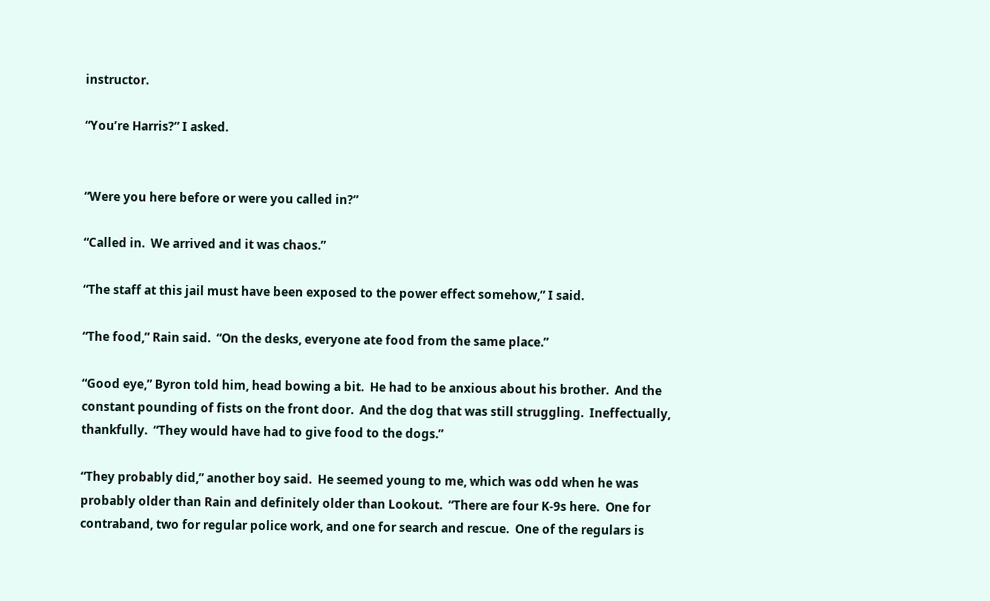instructor.

“You’re Harris?” I asked.


“Were you here before or were you called in?”

“Called in.  We arrived and it was chaos.”

“The staff at this jail must have been exposed to the power effect somehow,” I said.

“The food,” Rain said.  “On the desks, everyone ate food from the same place.”

“Good eye,” Byron told him, head bowing a bit.  He had to be anxious about his brother.  And the constant pounding of fists on the front door.  And the dog that was still struggling.  Ineffectually, thankfully.  “They would have had to give food to the dogs.”

“They probably did,” another boy said.  He seemed young to me, which was odd when he was probably older than Rain and definitely older than Lookout.  “There are four K-9s here.  One for contraband, two for regular police work, and one for search and rescue.  One of the regulars is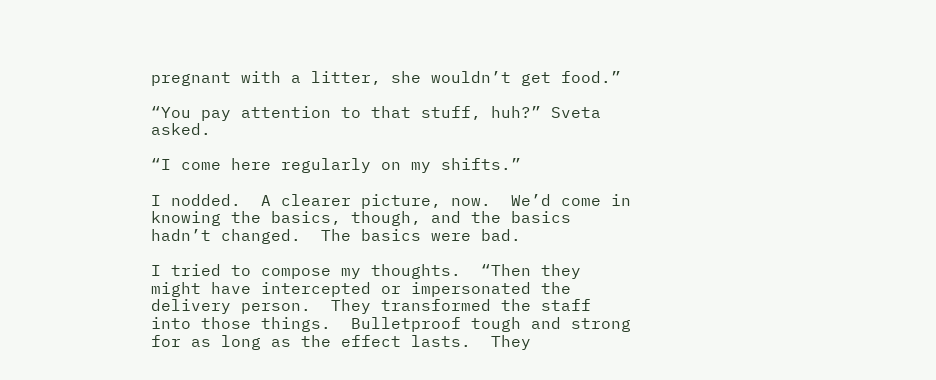pregnant with a litter, she wouldn’t get food.”

“You pay attention to that stuff, huh?” Sveta asked.

“I come here regularly on my shifts.”

I nodded.  A clearer picture, now.  We’d come in knowing the basics, though, and the basics hadn’t changed.  The basics were bad.

I tried to compose my thoughts.  “Then they might have intercepted or impersonated the delivery person.  They transformed the staff into those things.  Bulletproof tough and strong for as long as the effect lasts.  They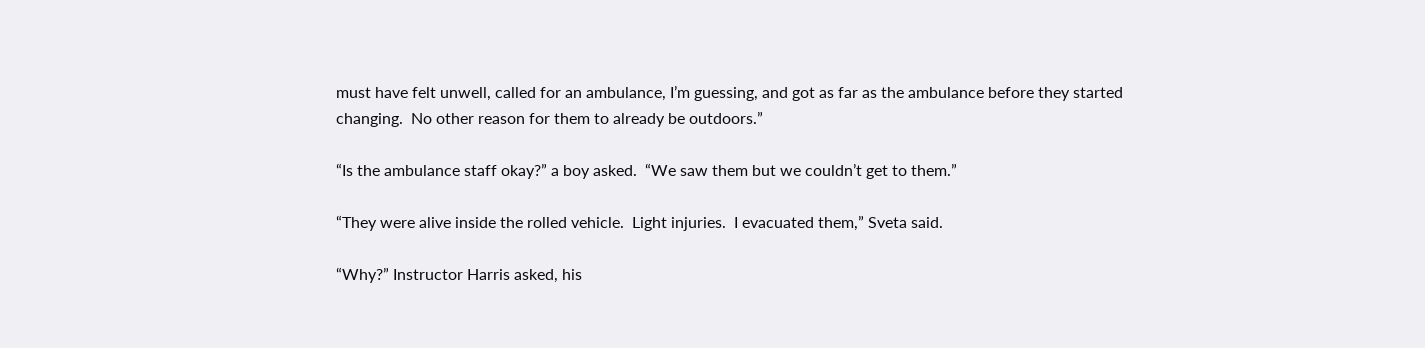must have felt unwell, called for an ambulance, I’m guessing, and got as far as the ambulance before they started changing.  No other reason for them to already be outdoors.”

“Is the ambulance staff okay?” a boy asked.  “We saw them but we couldn’t get to them.”

“They were alive inside the rolled vehicle.  Light injuries.  I evacuated them,” Sveta said.

“Why?” Instructor Harris asked, his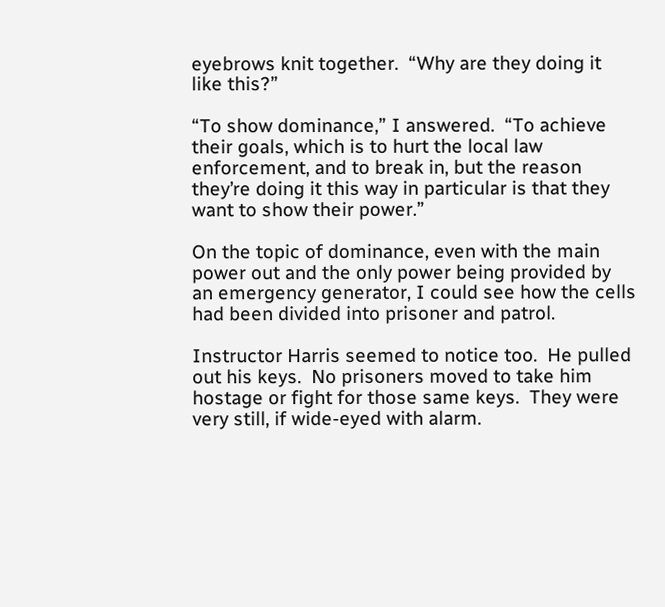eyebrows knit together.  “Why are they doing it like this?”

“To show dominance,” I answered.  “To achieve their goals, which is to hurt the local law enforcement, and to break in, but the reason they’re doing it this way in particular is that they want to show their power.”

On the topic of dominance, even with the main power out and the only power being provided by an emergency generator, I could see how the cells had been divided into prisoner and patrol.

Instructor Harris seemed to notice too.  He pulled out his keys.  No prisoners moved to take him hostage or fight for those same keys.  They were very still, if wide-eyed with alarm.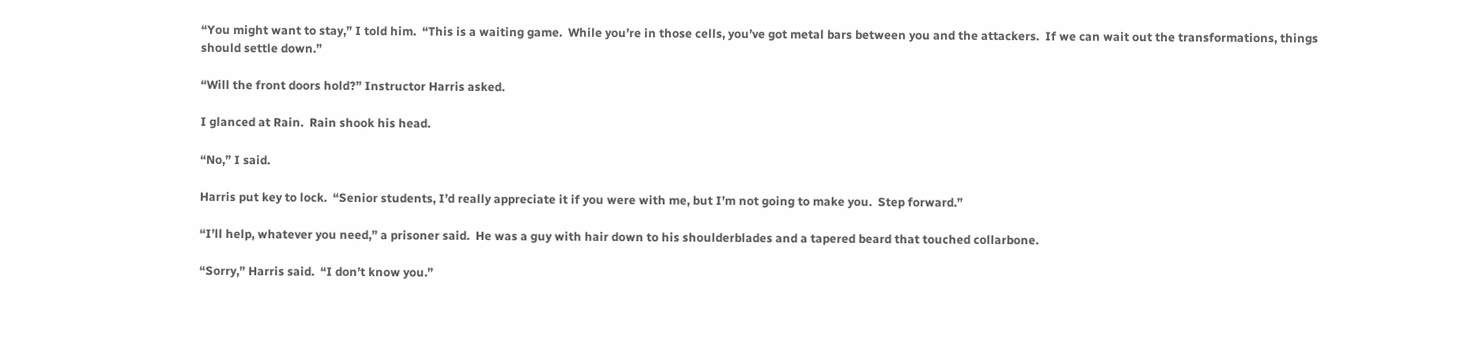“You might want to stay,” I told him.  “This is a waiting game.  While you’re in those cells, you’ve got metal bars between you and the attackers.  If we can wait out the transformations, things should settle down.”

“Will the front doors hold?” Instructor Harris asked.

I glanced at Rain.  Rain shook his head.

“No,” I said.

Harris put key to lock.  “Senior students, I’d really appreciate it if you were with me, but I’m not going to make you.  Step forward.”

“I’ll help, whatever you need,” a prisoner said.  He was a guy with hair down to his shoulderblades and a tapered beard that touched collarbone.

“Sorry,” Harris said.  “I don’t know you.”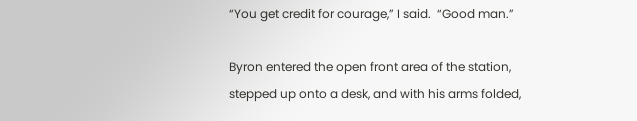“You get credit for courage,” I said.  “Good man.”

Byron entered the open front area of the station, stepped up onto a desk, and with his arms folded,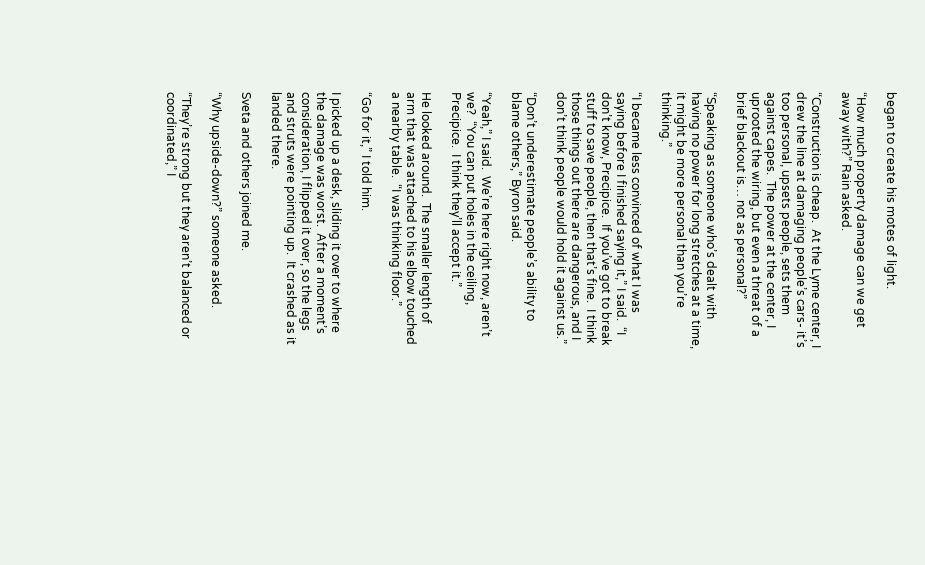began to create his motes of light.

“How much property damage can we get away with?” Rain asked.

“Construction is cheap.  At the Lyme center, I drew the line at damaging people’s cars- it’s too personal, upsets people, sets them against capes.  The power at the center, I uprooted the wiring, but even a threat of a brief blackout is… not as personal?”

“Speaking as someone who’s dealt with having no power for long stretches at a time, it might be more personal than you’re thinking.”

“I became less convinced of what I was saying before I finished saying it,” I said.  “I don’t know, Precipice.  If you’ve got to break stuff to save people, then that’s fine.  I think those things out there are dangerous, and I don’t think people would hold it against us.”

“Don’t underestimate people’s ability to blame others,” Byron said.

“Yeah,” I said.  We’re here right now, aren’t we?  “You can put holes in the ceiling, Precipice.  I think they’ll accept it.”

He looked around.  The smaller length of arm that was attached to his elbow touched a nearby table.  “I was thinking floor.”

“Go for it,” I told him.

I picked up a desk, sliding it over to where the damage was worst.  After a moment’s consideration, I flipped it over, so the legs and struts were pointing up.  It crashed as it landed there.

Sveta and others joined me.

“Why upside-down?” someone asked.

“They’re strong but they aren’t balanced or coordinated,” I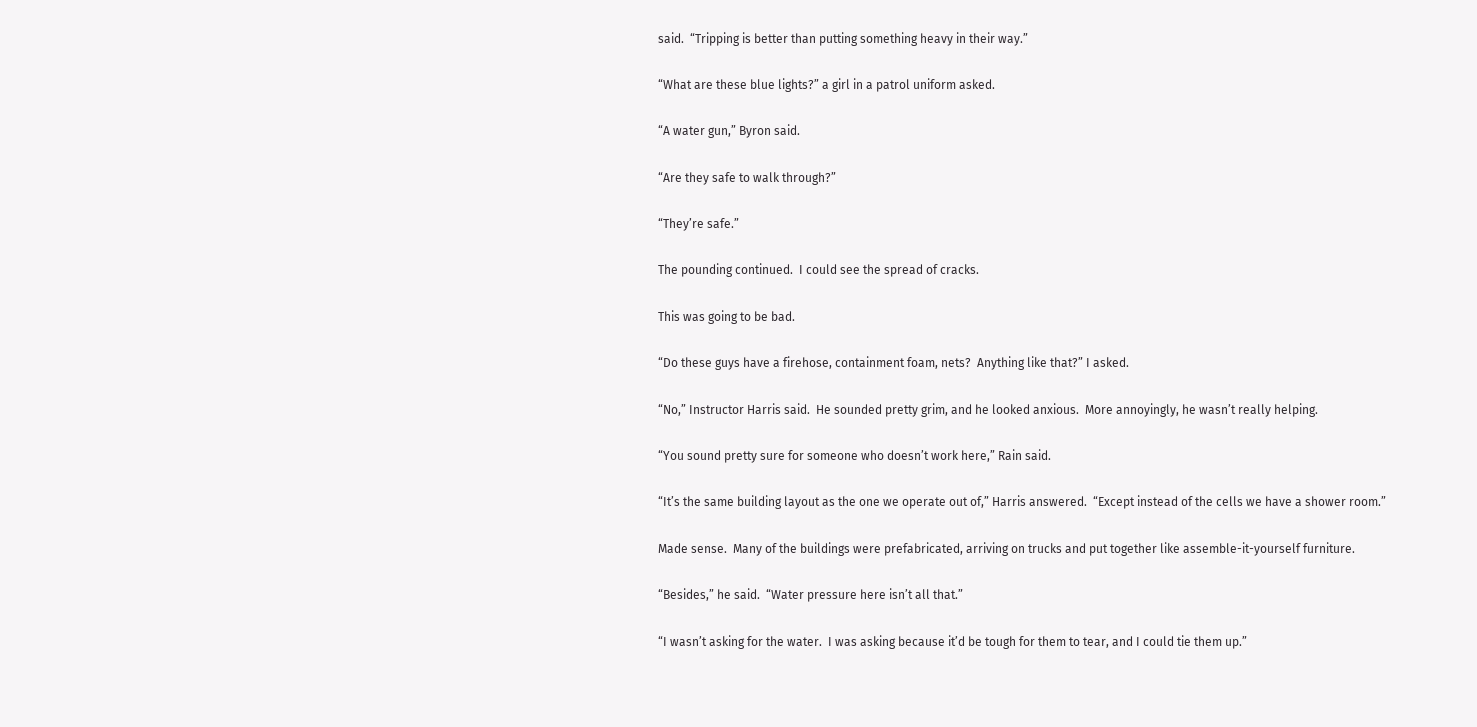said.  “Tripping is better than putting something heavy in their way.”

“What are these blue lights?” a girl in a patrol uniform asked.

“A water gun,” Byron said.

“Are they safe to walk through?”

“They’re safe.”

The pounding continued.  I could see the spread of cracks.

This was going to be bad.

“Do these guys have a firehose, containment foam, nets?  Anything like that?” I asked.

“No,” Instructor Harris said.  He sounded pretty grim, and he looked anxious.  More annoyingly, he wasn’t really helping.

“You sound pretty sure for someone who doesn’t work here,” Rain said.

“It’s the same building layout as the one we operate out of,” Harris answered.  “Except instead of the cells we have a shower room.”

Made sense.  Many of the buildings were prefabricated, arriving on trucks and put together like assemble-it-yourself furniture.

“Besides,” he said.  “Water pressure here isn’t all that.”

“I wasn’t asking for the water.  I was asking because it’d be tough for them to tear, and I could tie them up.”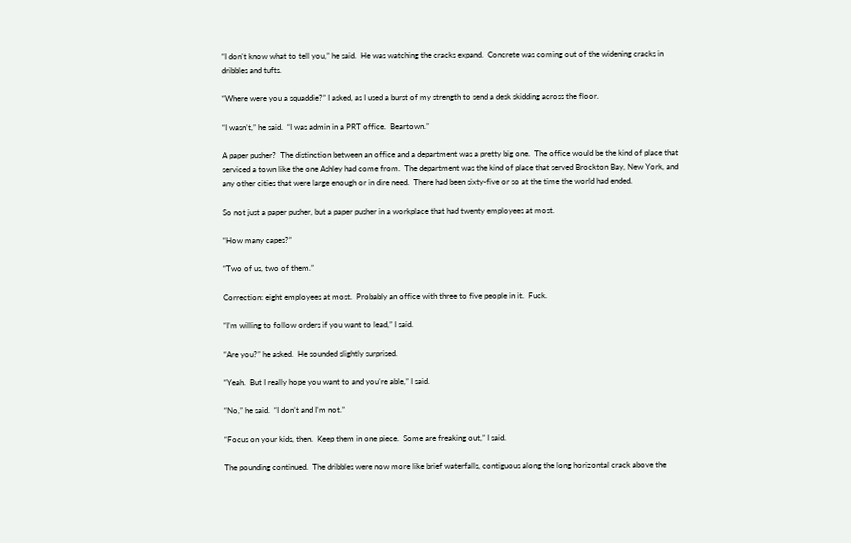“I don’t know what to tell you,” he said.  He was watching the cracks expand.  Concrete was coming out of the widening cracks in dribbles and tufts.

“Where were you a squaddie?” I asked, as I used a burst of my strength to send a desk skidding across the floor.

“I wasn’t,” he said.  “I was admin in a PRT office.  Beartown.”

A paper pusher?  The distinction between an office and a department was a pretty big one.  The office would be the kind of place that serviced a town like the one Ashley had come from.  The department was the kind of place that served Brockton Bay, New York, and any other cities that were large enough or in dire need.  There had been sixty-five or so at the time the world had ended.

So not just a paper pusher, but a paper pusher in a workplace that had twenty employees at most.

“How many capes?”

“Two of us, two of them.”

Correction: eight employees at most.  Probably an office with three to five people in it.  Fuck.

“I’m willing to follow orders if you want to lead,” I said.

“Are you?” he asked.  He sounded slightly surprised.

“Yeah.  But I really hope you want to and you’re able,” I said.

“No,” he said.  “I don’t and I’m not.”

“Focus on your kids, then.  Keep them in one piece.  Some are freaking out,” I said.

The pounding continued.  The dribbles were now more like brief waterfalls, contiguous along the long horizontal crack above the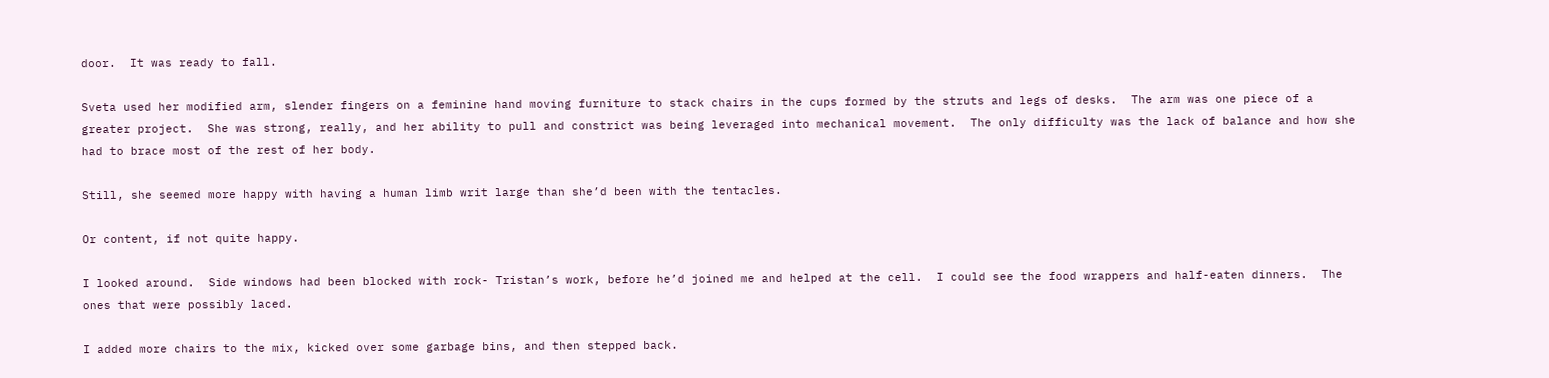door.  It was ready to fall.

Sveta used her modified arm, slender fingers on a feminine hand moving furniture to stack chairs in the cups formed by the struts and legs of desks.  The arm was one piece of a greater project.  She was strong, really, and her ability to pull and constrict was being leveraged into mechanical movement.  The only difficulty was the lack of balance and how she had to brace most of the rest of her body.

Still, she seemed more happy with having a human limb writ large than she’d been with the tentacles.

Or content, if not quite happy.

I looked around.  Side windows had been blocked with rock- Tristan’s work, before he’d joined me and helped at the cell.  I could see the food wrappers and half-eaten dinners.  The ones that were possibly laced.

I added more chairs to the mix, kicked over some garbage bins, and then stepped back.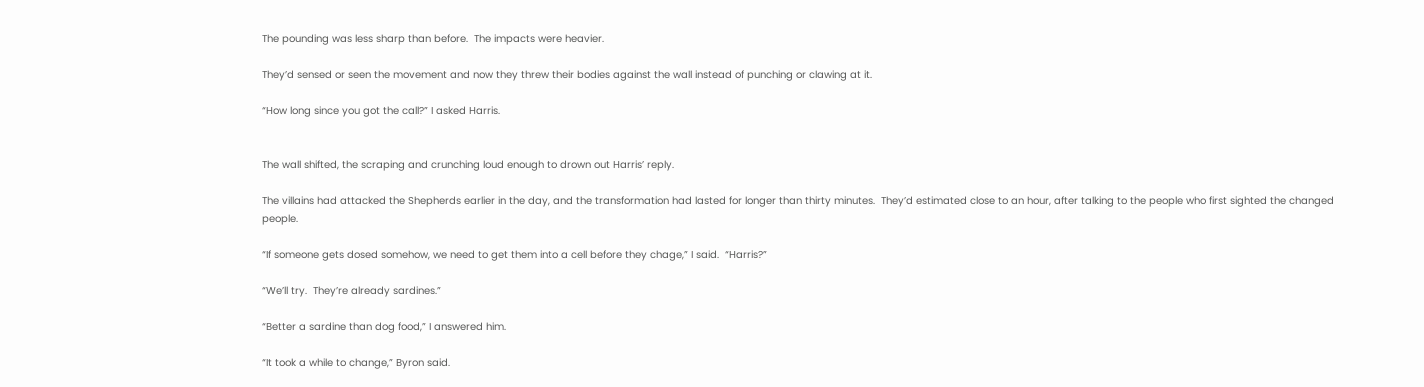The pounding was less sharp than before.  The impacts were heavier.

They’d sensed or seen the movement and now they threw their bodies against the wall instead of punching or clawing at it.

“How long since you got the call?” I asked Harris.


The wall shifted, the scraping and crunching loud enough to drown out Harris’ reply.

The villains had attacked the Shepherds earlier in the day, and the transformation had lasted for longer than thirty minutes.  They’d estimated close to an hour, after talking to the people who first sighted the changed people.

“If someone gets dosed somehow, we need to get them into a cell before they chage,” I said.  “Harris?”

“We’ll try.  They’re already sardines.”

“Better a sardine than dog food,” I answered him.

“It took a while to change,” Byron said.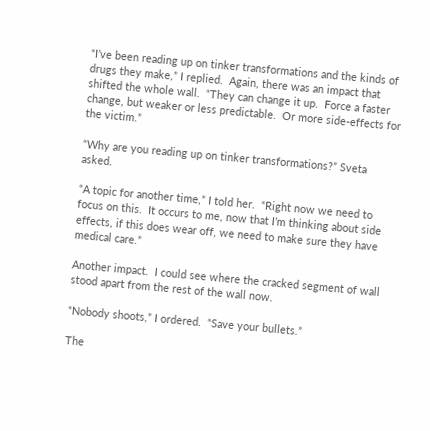“I’ve been reading up on tinker transformations and the kinds of drugs they make,” I replied.  Again, there was an impact that shifted the whole wall.  “They can change it up.  Force a faster change, but weaker or less predictable.  Or more side-effects for the victim.”

“Why are you reading up on tinker transformations?” Sveta asked.

“A topic for another time,” I told her.  “Right now we need to focus on this.  It occurs to me, now that I’m thinking about side effects, if this does wear off, we need to make sure they have medical care.”

Another impact.  I could see where the cracked segment of wall stood apart from the rest of the wall now.

“Nobody shoots,” I ordered.  “Save your bullets.”

The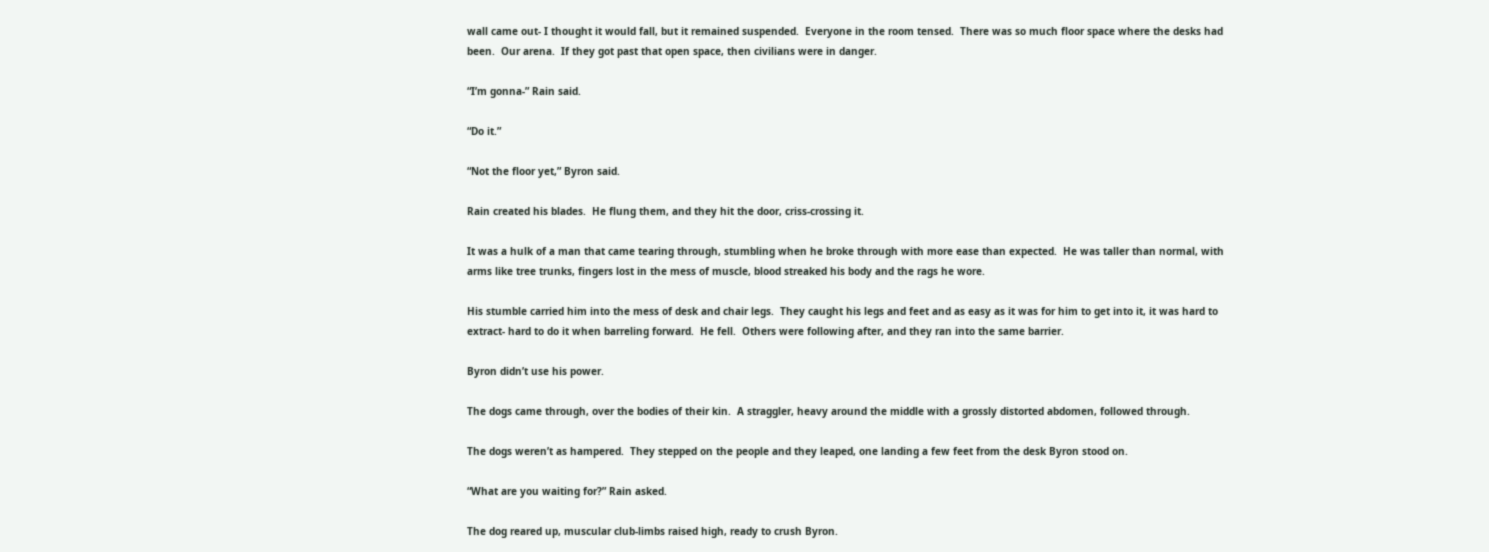wall came out- I thought it would fall, but it remained suspended.  Everyone in the room tensed.  There was so much floor space where the desks had been.  Our arena.  If they got past that open space, then civilians were in danger.

“I’m gonna-” Rain said.

“Do it.”

“Not the floor yet,” Byron said.

Rain created his blades.  He flung them, and they hit the door, criss-crossing it.

It was a hulk of a man that came tearing through, stumbling when he broke through with more ease than expected.  He was taller than normal, with arms like tree trunks, fingers lost in the mess of muscle, blood streaked his body and the rags he wore.

His stumble carried him into the mess of desk and chair legs.  They caught his legs and feet and as easy as it was for him to get into it, it was hard to extract- hard to do it when barreling forward.  He fell.  Others were following after, and they ran into the same barrier.

Byron didn’t use his power.

The dogs came through, over the bodies of their kin.  A straggler, heavy around the middle with a grossly distorted abdomen, followed through.

The dogs weren’t as hampered.  They stepped on the people and they leaped, one landing a few feet from the desk Byron stood on.

“What are you waiting for?” Rain asked.

The dog reared up, muscular club-limbs raised high, ready to crush Byron.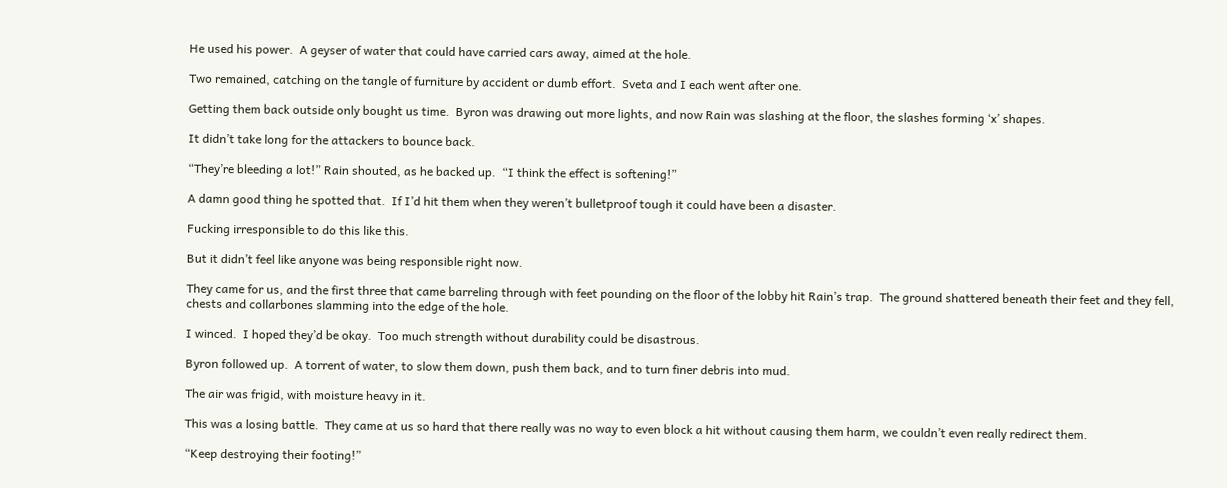He used his power.  A geyser of water that could have carried cars away, aimed at the hole.

Two remained, catching on the tangle of furniture by accident or dumb effort.  Sveta and I each went after one.

Getting them back outside only bought us time.  Byron was drawing out more lights, and now Rain was slashing at the floor, the slashes forming ‘x’ shapes.

It didn’t take long for the attackers to bounce back.

“They’re bleeding a lot!” Rain shouted, as he backed up.  “I think the effect is softening!”

A damn good thing he spotted that.  If I’d hit them when they weren’t bulletproof tough it could have been a disaster.

Fucking irresponsible to do this like this.

But it didn’t feel like anyone was being responsible right now.

They came for us, and the first three that came barreling through with feet pounding on the floor of the lobby hit Rain’s trap.  The ground shattered beneath their feet and they fell, chests and collarbones slamming into the edge of the hole.

I winced.  I hoped they’d be okay.  Too much strength without durability could be disastrous.

Byron followed up.  A torrent of water, to slow them down, push them back, and to turn finer debris into mud.

The air was frigid, with moisture heavy in it.

This was a losing battle.  They came at us so hard that there really was no way to even block a hit without causing them harm, we couldn’t even really redirect them.

“Keep destroying their footing!”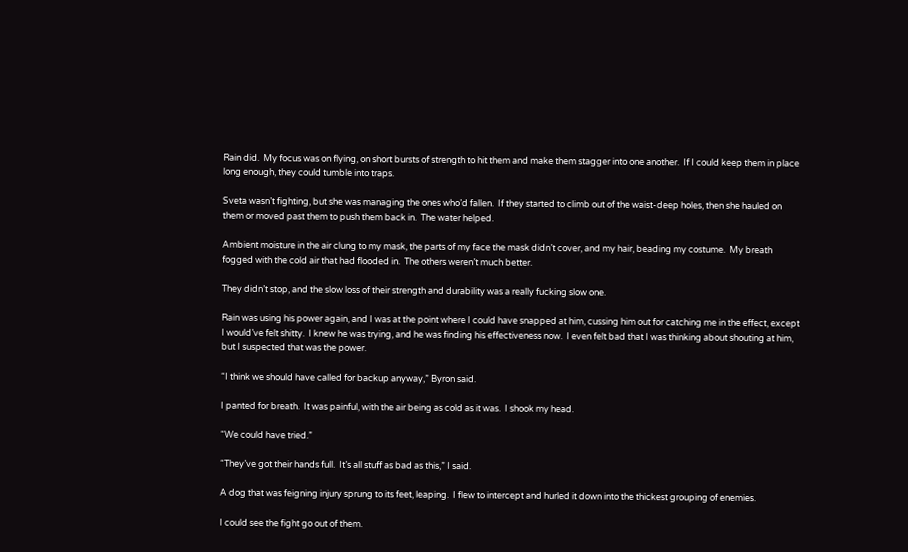Rain did.  My focus was on flying, on short bursts of strength to hit them and make them stagger into one another.  If I could keep them in place long enough, they could tumble into traps.

Sveta wasn’t fighting, but she was managing the ones who’d fallen.  If they started to climb out of the waist-deep holes, then she hauled on them or moved past them to push them back in.  The water helped.

Ambient moisture in the air clung to my mask, the parts of my face the mask didn’t cover, and my hair, beading my costume.  My breath fogged with the cold air that had flooded in.  The others weren’t much better.

They didn’t stop, and the slow loss of their strength and durability was a really fucking slow one.

Rain was using his power again, and I was at the point where I could have snapped at him, cussing him out for catching me in the effect, except I would’ve felt shitty.  I knew he was trying, and he was finding his effectiveness now.  I even felt bad that I was thinking about shouting at him, but I suspected that was the power.

“I think we should have called for backup anyway,” Byron said.

I panted for breath.  It was painful, with the air being as cold as it was.  I shook my head.

“We could have tried.”

“They’ve got their hands full.  It’s all stuff as bad as this,” I said.

A dog that was feigning injury sprung to its feet, leaping.  I flew to intercept and hurled it down into the thickest grouping of enemies.

I could see the fight go out of them.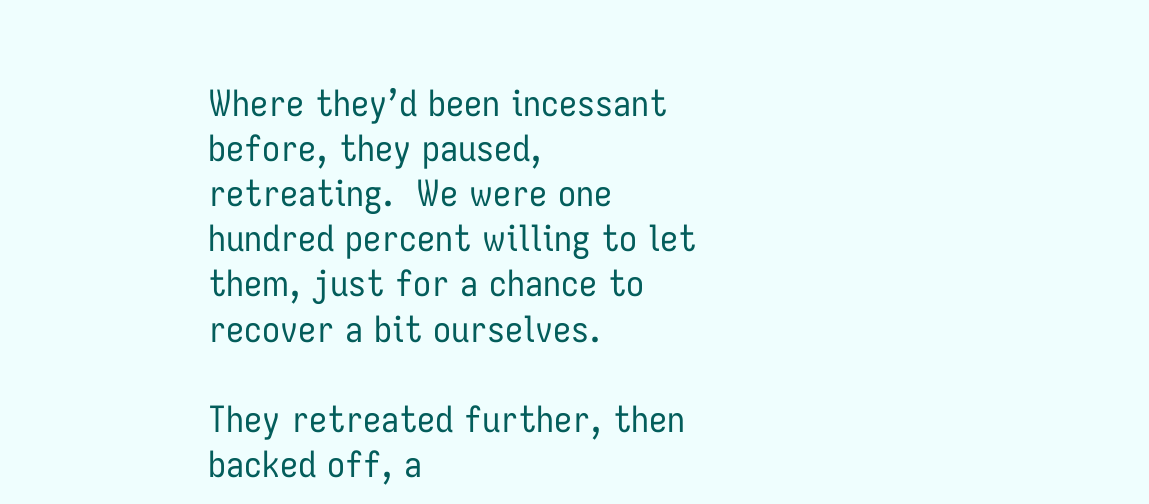Where they’d been incessant before, they paused, retreating.  We were one hundred percent willing to let them, just for a chance to recover a bit ourselves.

They retreated further, then backed off, a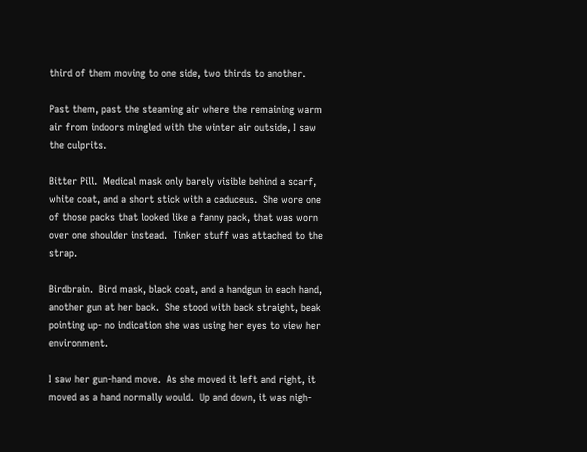third of them moving to one side, two thirds to another.

Past them, past the steaming air where the remaining warm air from indoors mingled with the winter air outside, I saw the culprits.

Bitter Pill.  Medical mask only barely visible behind a scarf, white coat, and a short stick with a caduceus.  She wore one of those packs that looked like a fanny pack, that was worn over one shoulder instead.  Tinker stuff was attached to the strap.

Birdbrain.  Bird mask, black coat, and a handgun in each hand, another gun at her back.  She stood with back straight, beak pointing up- no indication she was using her eyes to view her environment.

I saw her gun-hand move.  As she moved it left and right, it moved as a hand normally would.  Up and down, it was nigh-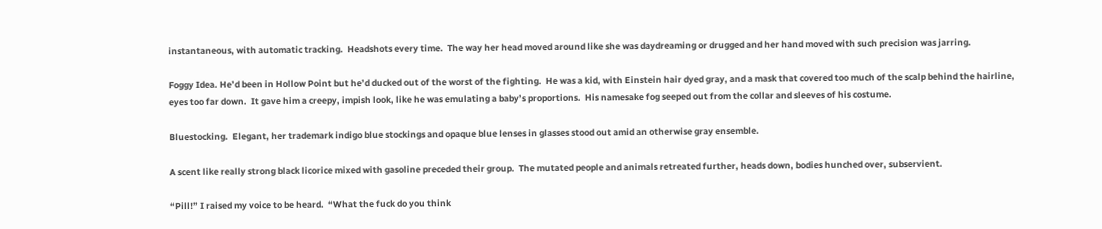instantaneous, with automatic tracking.  Headshots every time.  The way her head moved around like she was daydreaming or drugged and her hand moved with such precision was jarring.

Foggy Idea. He’d been in Hollow Point but he’d ducked out of the worst of the fighting.  He was a kid, with Einstein hair dyed gray, and a mask that covered too much of the scalp behind the hairline, eyes too far down.  It gave him a creepy, impish look, like he was emulating a baby’s proportions.  His namesake fog seeped out from the collar and sleeves of his costume.

Bluestocking.  Elegant, her trademark indigo blue stockings and opaque blue lenses in glasses stood out amid an otherwise gray ensemble.

A scent like really strong black licorice mixed with gasoline preceded their group.  The mutated people and animals retreated further, heads down, bodies hunched over, subservient.

“Pill!” I raised my voice to be heard.  “What the fuck do you think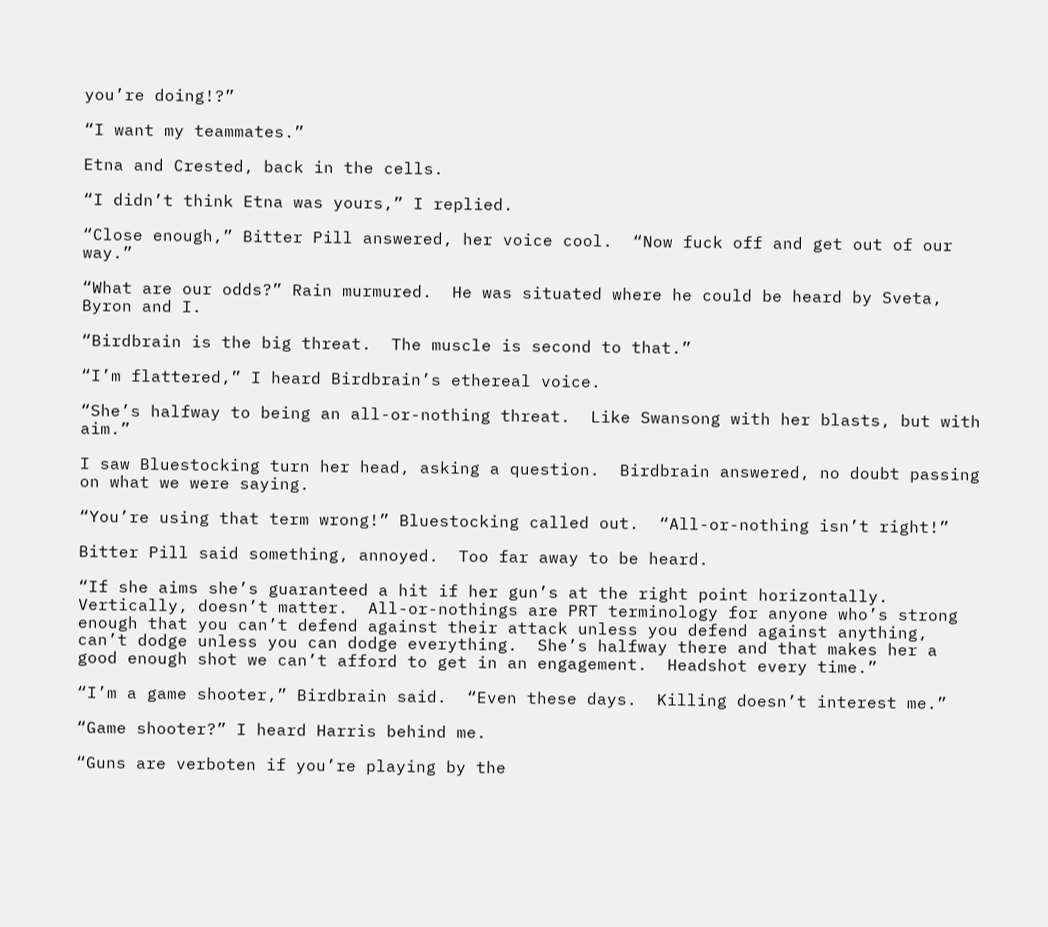you’re doing!?”

“I want my teammates.”

Etna and Crested, back in the cells.

“I didn’t think Etna was yours,” I replied.

“Close enough,” Bitter Pill answered, her voice cool.  “Now fuck off and get out of our way.”

“What are our odds?” Rain murmured.  He was situated where he could be heard by Sveta, Byron and I.

“Birdbrain is the big threat.  The muscle is second to that.”

“I’m flattered,” I heard Birdbrain’s ethereal voice.

“She’s halfway to being an all-or-nothing threat.  Like Swansong with her blasts, but with aim.”

I saw Bluestocking turn her head, asking a question.  Birdbrain answered, no doubt passing on what we were saying.

“You’re using that term wrong!” Bluestocking called out.  “All-or-nothing isn’t right!”

Bitter Pill said something, annoyed.  Too far away to be heard.

“If she aims she’s guaranteed a hit if her gun’s at the right point horizontally.  Vertically, doesn’t matter.  All-or-nothings are PRT terminology for anyone who’s strong enough that you can’t defend against their attack unless you defend against anything, can’t dodge unless you can dodge everything.  She’s halfway there and that makes her a good enough shot we can’t afford to get in an engagement.  Headshot every time.”

“I’m a game shooter,” Birdbrain said.  “Even these days.  Killing doesn’t interest me.”

“Game shooter?” I heard Harris behind me.

“Guns are verboten if you’re playing by the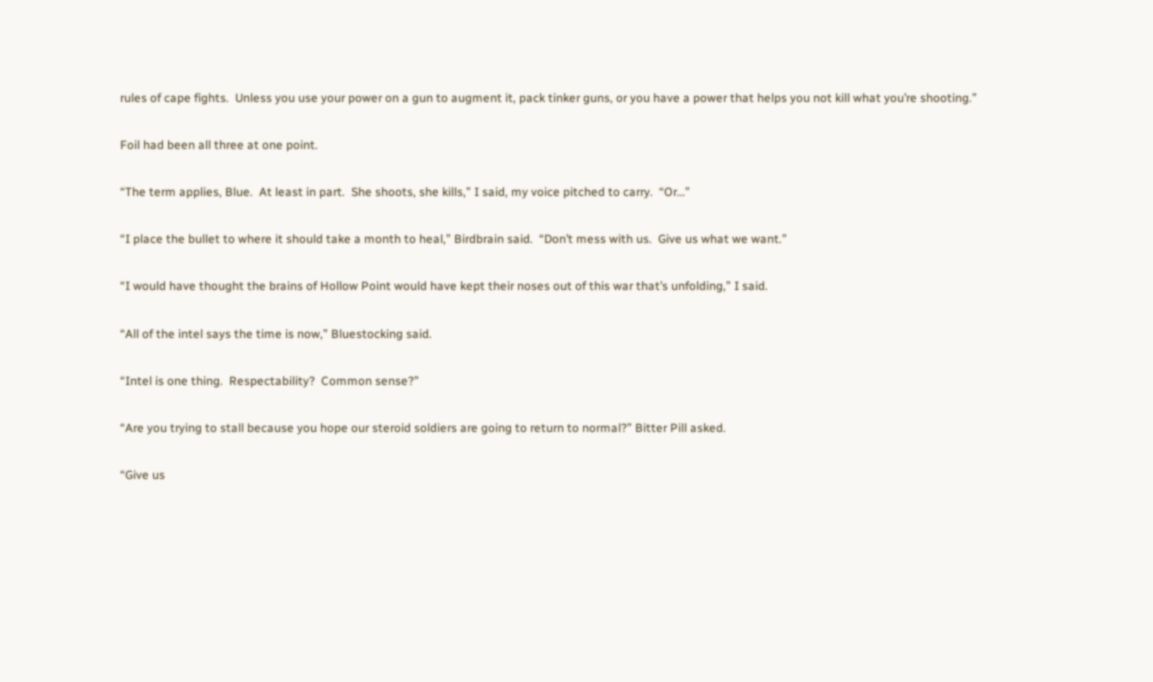rules of cape fights.  Unless you use your power on a gun to augment it, pack tinker guns, or you have a power that helps you not kill what you’re shooting.”

Foil had been all three at one point.

“The term applies, Blue.  At least in part.  She shoots, she kills,” I said, my voice pitched to carry.  “Or…”

“I place the bullet to where it should take a month to heal,” Birdbrain said.  “Don’t mess with us.  Give us what we want.”

“I would have thought the brains of Hollow Point would have kept their noses out of this war that’s unfolding,” I said.

“All of the intel says the time is now,” Bluestocking said.

“Intel is one thing.  Respectability?  Common sense?”

“Are you trying to stall because you hope our steroid soldiers are going to return to normal?” Bitter Pill asked.

“Give us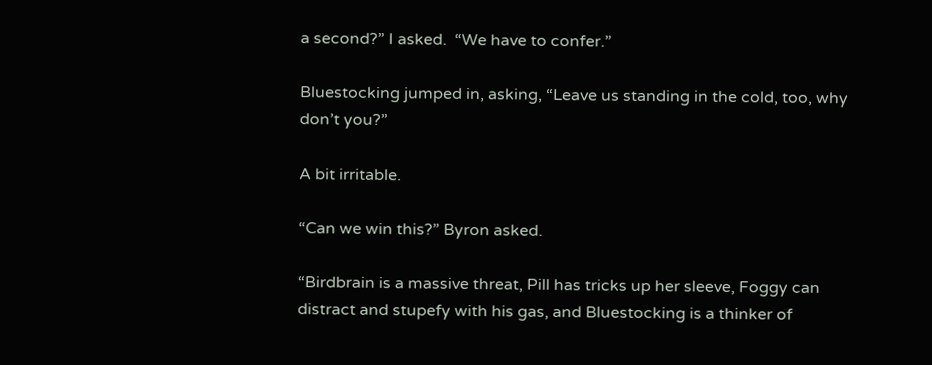a second?” I asked.  “We have to confer.”

Bluestocking jumped in, asking, “Leave us standing in the cold, too, why don’t you?”

A bit irritable.

“Can we win this?” Byron asked.

“Birdbrain is a massive threat, Pill has tricks up her sleeve, Foggy can distract and stupefy with his gas, and Bluestocking is a thinker of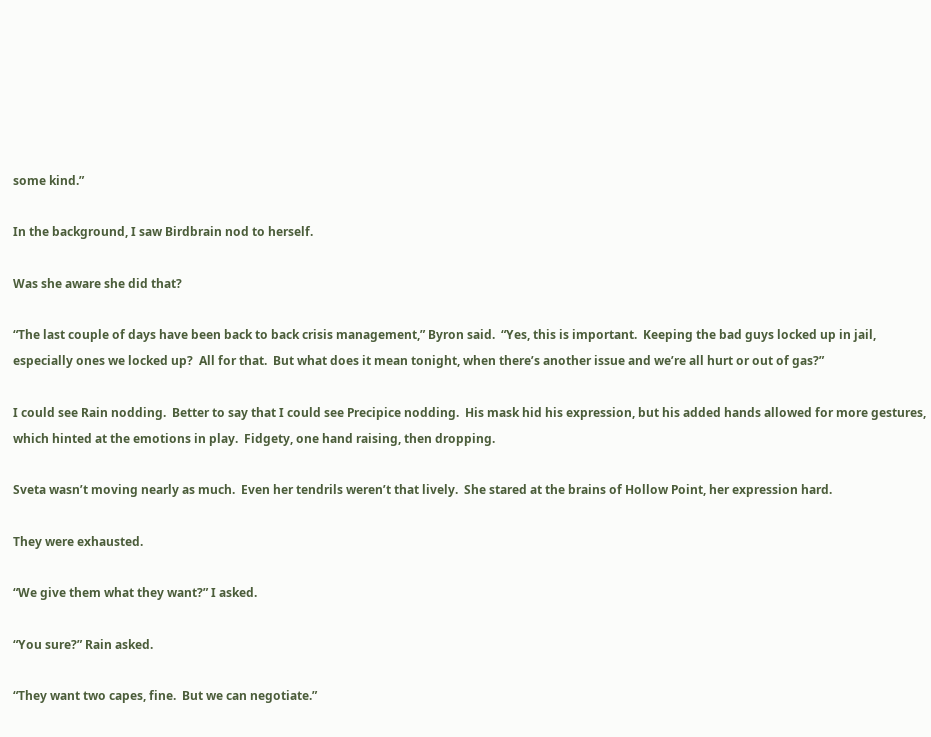some kind.”

In the background, I saw Birdbrain nod to herself.

Was she aware she did that?

“The last couple of days have been back to back crisis management,” Byron said.  “Yes, this is important.  Keeping the bad guys locked up in jail, especially ones we locked up?  All for that.  But what does it mean tonight, when there’s another issue and we’re all hurt or out of gas?”

I could see Rain nodding.  Better to say that I could see Precipice nodding.  His mask hid his expression, but his added hands allowed for more gestures, which hinted at the emotions in play.  Fidgety, one hand raising, then dropping.

Sveta wasn’t moving nearly as much.  Even her tendrils weren’t that lively.  She stared at the brains of Hollow Point, her expression hard.

They were exhausted.

“We give them what they want?” I asked.

“You sure?” Rain asked.

“They want two capes, fine.  But we can negotiate.”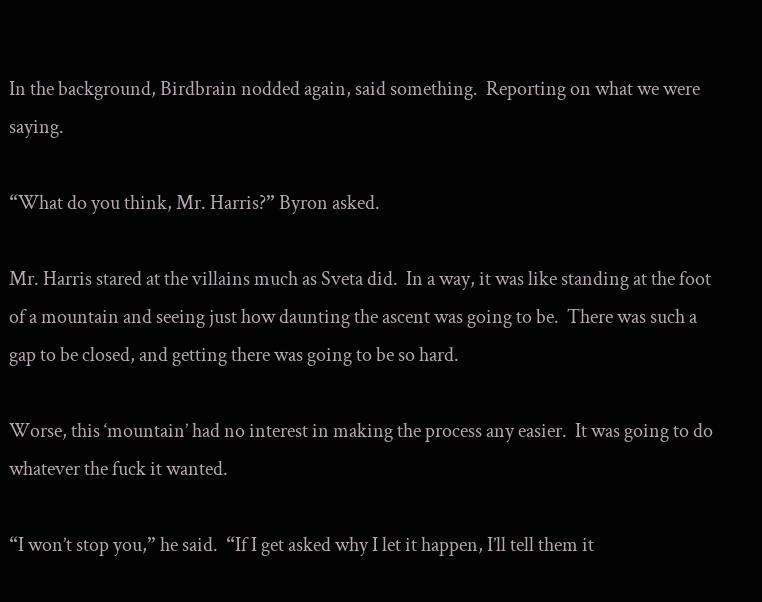In the background, Birdbrain nodded again, said something.  Reporting on what we were saying.

“What do you think, Mr. Harris?” Byron asked.

Mr. Harris stared at the villains much as Sveta did.  In a way, it was like standing at the foot of a mountain and seeing just how daunting the ascent was going to be.  There was such a gap to be closed, and getting there was going to be so hard.

Worse, this ‘mountain’ had no interest in making the process any easier.  It was going to do whatever the fuck it wanted.

“I won’t stop you,” he said.  “If I get asked why I let it happen, I’ll tell them it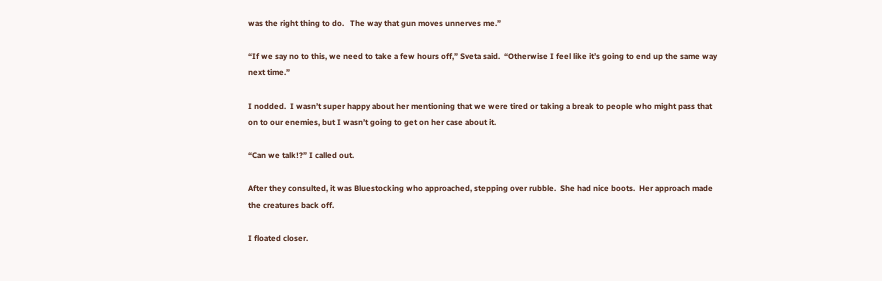was the right thing to do.   The way that gun moves unnerves me.”

“If we say no to this, we need to take a few hours off,” Sveta said.  “Otherwise I feel like it’s going to end up the same way next time.”

I nodded.  I wasn’t super happy about her mentioning that we were tired or taking a break to people who might pass that on to our enemies, but I wasn’t going to get on her case about it.

“Can we talk!?” I called out.

After they consulted, it was Bluestocking who approached, stepping over rubble.  She had nice boots.  Her approach made the creatures back off.

I floated closer.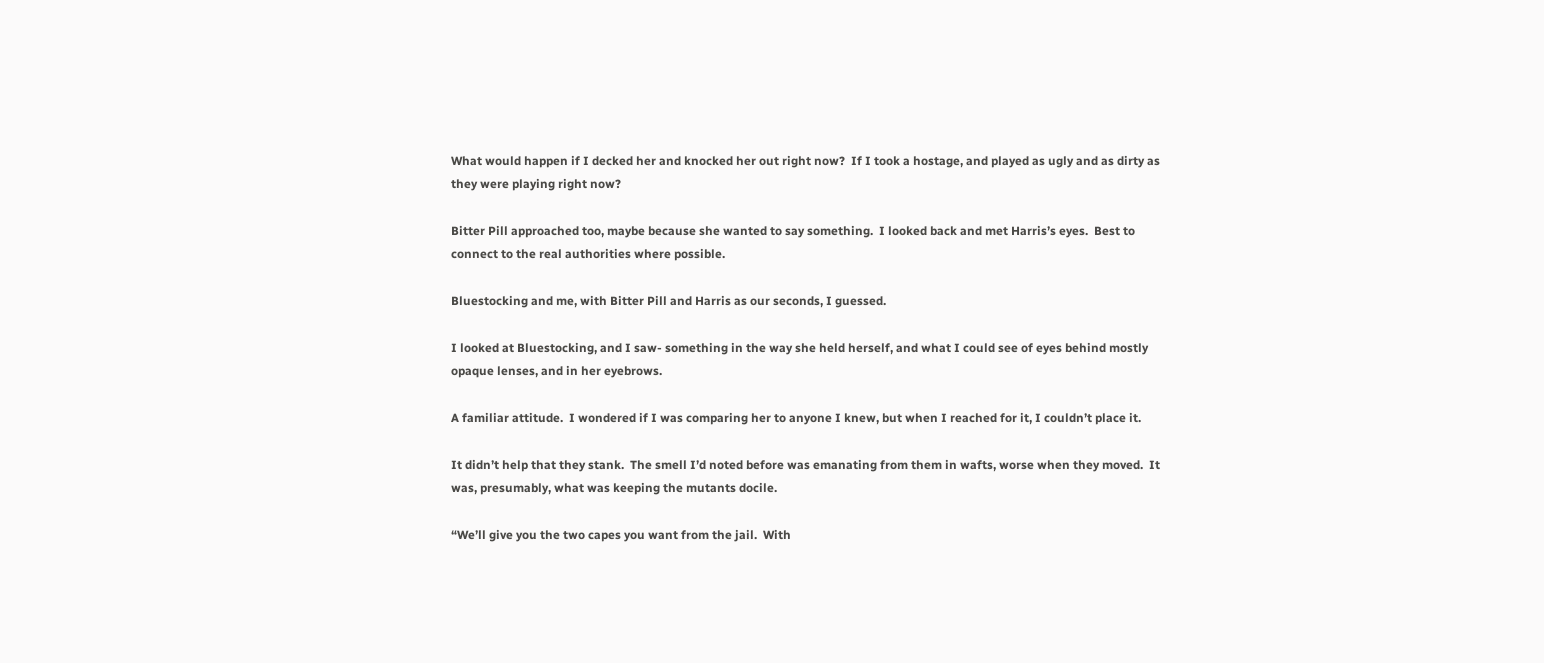What would happen if I decked her and knocked her out right now?  If I took a hostage, and played as ugly and as dirty as they were playing right now?

Bitter Pill approached too, maybe because she wanted to say something.  I looked back and met Harris’s eyes.  Best to connect to the real authorities where possible.

Bluestocking and me, with Bitter Pill and Harris as our seconds, I guessed.

I looked at Bluestocking, and I saw- something in the way she held herself, and what I could see of eyes behind mostly opaque lenses, and in her eyebrows.

A familiar attitude.  I wondered if I was comparing her to anyone I knew, but when I reached for it, I couldn’t place it.

It didn’t help that they stank.  The smell I’d noted before was emanating from them in wafts, worse when they moved.  It was, presumably, what was keeping the mutants docile.

“We’ll give you the two capes you want from the jail.  With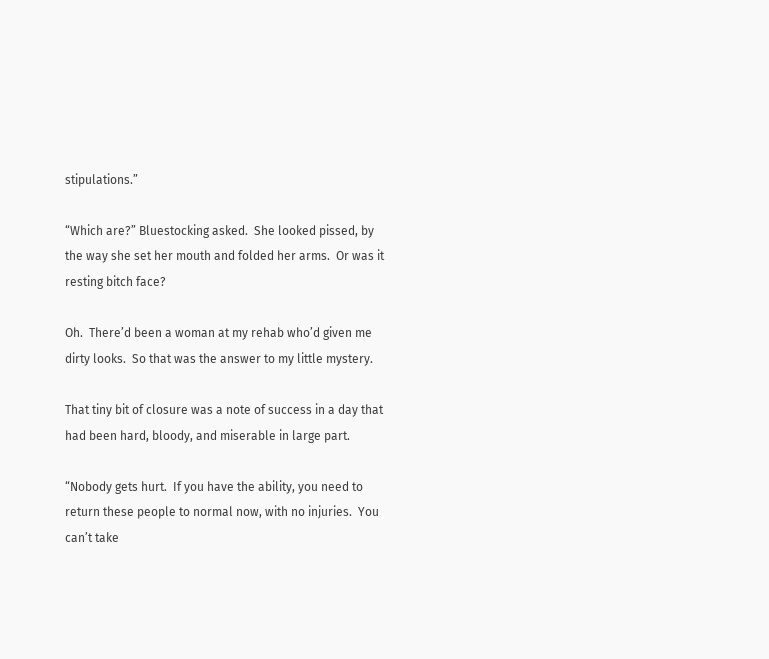stipulations.”

“Which are?” Bluestocking asked.  She looked pissed, by the way she set her mouth and folded her arms.  Or was it resting bitch face?

Oh.  There’d been a woman at my rehab who’d given me dirty looks.  So that was the answer to my little mystery.

That tiny bit of closure was a note of success in a day that had been hard, bloody, and miserable in large part.

“Nobody gets hurt.  If you have the ability, you need to return these people to normal now, with no injuries.  You can’t take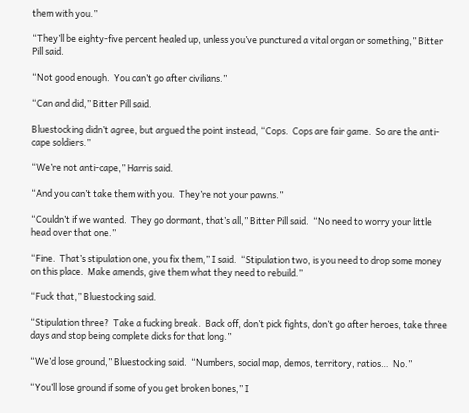them with you.”

“They’ll be eighty-five percent healed up, unless you’ve punctured a vital organ or something,” Bitter Pill said.

“Not good enough.  You can’t go after civilians.”

“Can and did,” Bitter Pill said.

Bluestocking didn’t agree, but argued the point instead, “Cops.  Cops are fair game.  So are the anti-cape soldiers.”

“We’re not anti-cape,” Harris said.

“And you can’t take them with you.  They’re not your pawns.”

“Couldn’t if we wanted.  They go dormant, that’s all,” Bitter Pill said.  “No need to worry your little head over that one.”

“Fine.  That’s stipulation one, you fix them,” I said.  “Stipulation two, is you need to drop some money on this place.  Make amends, give them what they need to rebuild.”

“Fuck that,” Bluestocking said.

“Stipulation three?  Take a fucking break.  Back off, don’t pick fights, don’t go after heroes, take three days and stop being complete dicks for that long.”

“We’d lose ground,” Bluestocking said.  “Numbers, social map, demos, territory, ratios…  No.”

“You’ll lose ground if some of you get broken bones,” I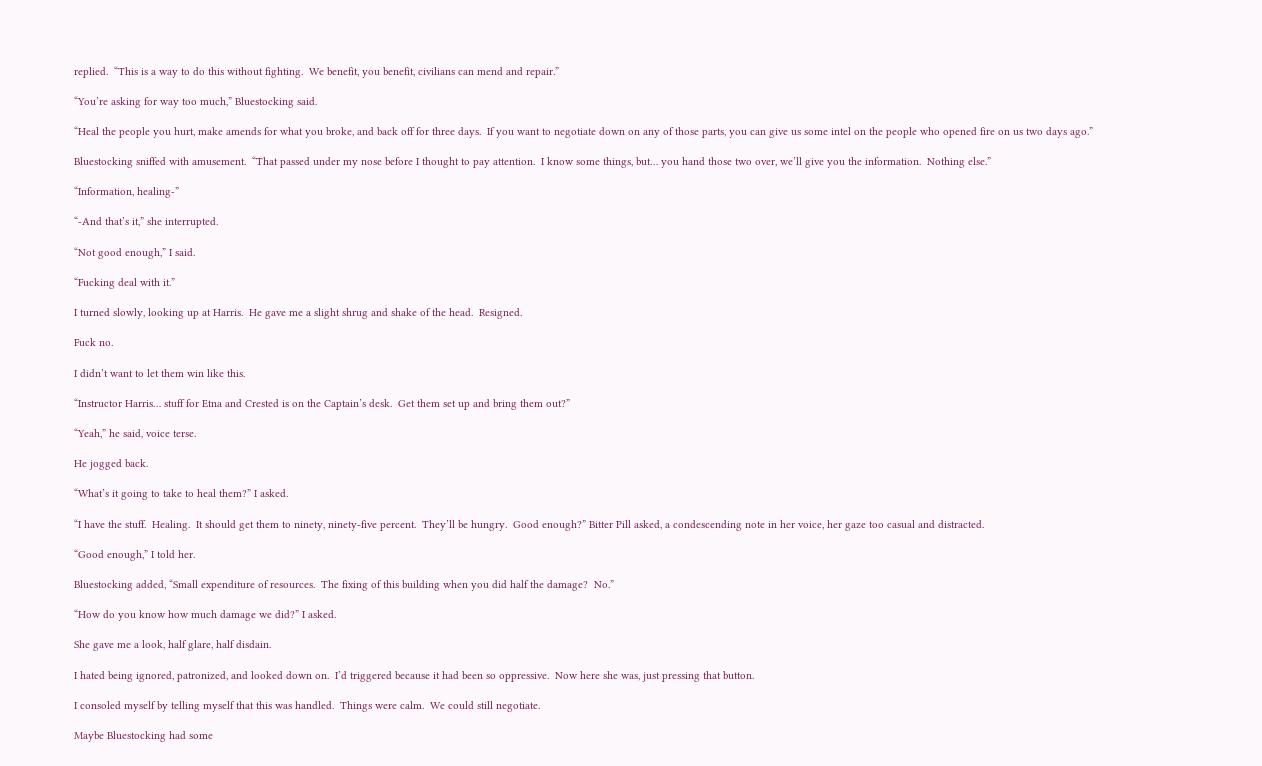replied.  “This is a way to do this without fighting.  We benefit, you benefit, civilians can mend and repair.”

“You’re asking for way too much,” Bluestocking said.

“Heal the people you hurt, make amends for what you broke, and back off for three days.  If you want to negotiate down on any of those parts, you can give us some intel on the people who opened fire on us two days ago.”

Bluestocking sniffed with amusement.  “That passed under my nose before I thought to pay attention.  I know some things, but… you hand those two over, we’ll give you the information.  Nothing else.”

“Information, healing-”

“-And that’s it,” she interrupted.

“Not good enough,” I said.

“Fucking deal with it.”

I turned slowly, looking up at Harris.  He gave me a slight shrug and shake of the head.  Resigned.

Fuck no.

I didn’t want to let them win like this.

“Instructor Harris… stuff for Etna and Crested is on the Captain’s desk.  Get them set up and bring them out?”

“Yeah,” he said, voice terse.

He jogged back.

“What’s it going to take to heal them?” I asked.

“I have the stuff.  Healing.  It should get them to ninety, ninety-five percent.  They’ll be hungry.  Good enough?” Bitter Pill asked, a condescending note in her voice, her gaze too casual and distracted.

“Good enough,” I told her.

Bluestocking added, “Small expenditure of resources.  The fixing of this building when you did half the damage?  No.”

“How do you know how much damage we did?” I asked.

She gave me a look, half glare, half disdain.

I hated being ignored, patronized, and looked down on.  I’d triggered because it had been so oppressive.  Now here she was, just pressing that button.

I consoled myself by telling myself that this was handled.  Things were calm.  We could still negotiate.

Maybe Bluestocking had some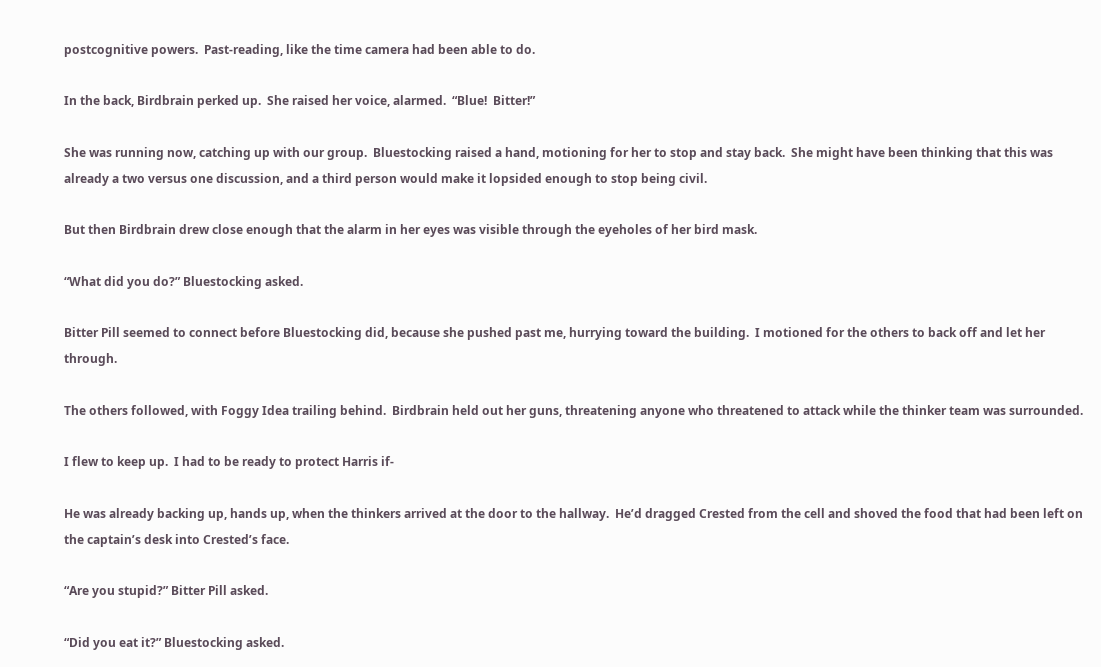postcognitive powers.  Past-reading, like the time camera had been able to do.

In the back, Birdbrain perked up.  She raised her voice, alarmed.  “Blue!  Bitter!”

She was running now, catching up with our group.  Bluestocking raised a hand, motioning for her to stop and stay back.  She might have been thinking that this was already a two versus one discussion, and a third person would make it lopsided enough to stop being civil.

But then Birdbrain drew close enough that the alarm in her eyes was visible through the eyeholes of her bird mask.

“What did you do?” Bluestocking asked.

Bitter Pill seemed to connect before Bluestocking did, because she pushed past me, hurrying toward the building.  I motioned for the others to back off and let her through.

The others followed, with Foggy Idea trailing behind.  Birdbrain held out her guns, threatening anyone who threatened to attack while the thinker team was surrounded.

I flew to keep up.  I had to be ready to protect Harris if-

He was already backing up, hands up, when the thinkers arrived at the door to the hallway.  He’d dragged Crested from the cell and shoved the food that had been left on the captain’s desk into Crested’s face.

“Are you stupid?” Bitter Pill asked.

“Did you eat it?” Bluestocking asked.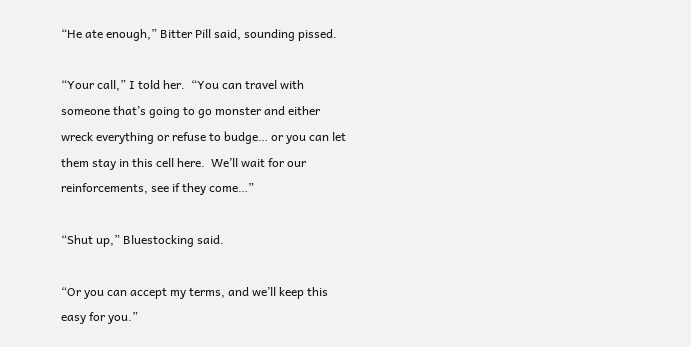“He ate enough,” Bitter Pill said, sounding pissed.

“Your call,” I told her.  “You can travel with someone that’s going to go monster and either wreck everything or refuse to budge… or you can let them stay in this cell here.  We’ll wait for our reinforcements, see if they come…”

“Shut up,” Bluestocking said.

“Or you can accept my terms, and we’ll keep this easy for you.”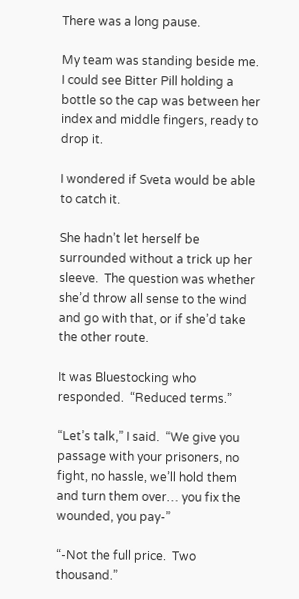There was a long pause.

My team was standing beside me.  I could see Bitter Pill holding a bottle so the cap was between her index and middle fingers, ready to drop it.

I wondered if Sveta would be able to catch it.

She hadn’t let herself be surrounded without a trick up her sleeve.  The question was whether she’d throw all sense to the wind and go with that, or if she’d take the other route.

It was Bluestocking who responded.  “Reduced terms.”

“Let’s talk,” I said.  “We give you passage with your prisoners, no fight, no hassle, we’ll hold them and turn them over… you fix the wounded, you pay-”

“-Not the full price.  Two thousand.”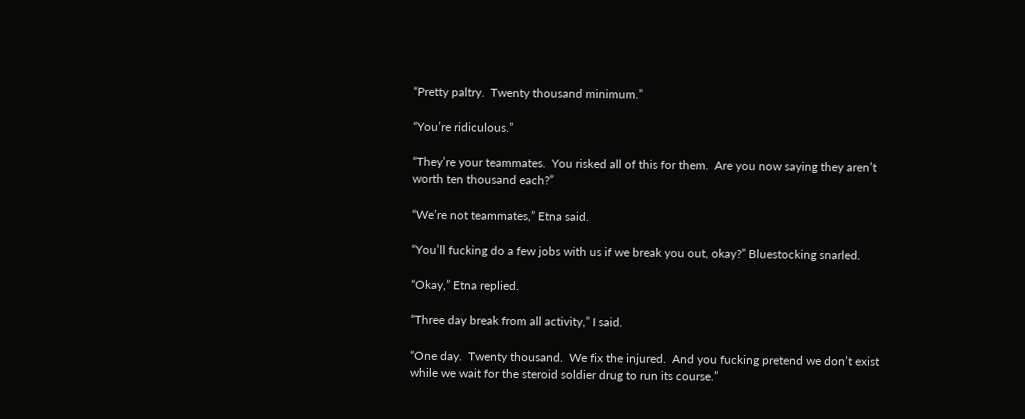“Pretty paltry.  Twenty thousand minimum.”

“You’re ridiculous.”

“They’re your teammates.  You risked all of this for them.  Are you now saying they aren’t worth ten thousand each?”

“We’re not teammates,” Etna said.

“You’ll fucking do a few jobs with us if we break you out, okay?” Bluestocking snarled.

“Okay,” Etna replied.

“Three day break from all activity,” I said.

“One day.  Twenty thousand.  We fix the injured.  And you fucking pretend we don’t exist while we wait for the steroid soldier drug to run its course.”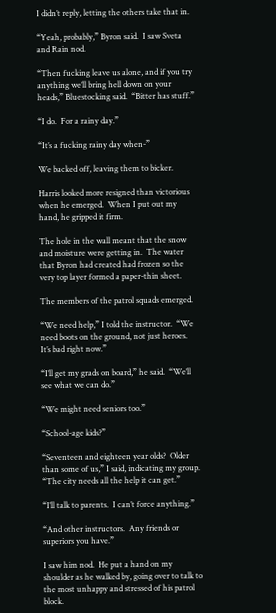I didn’t reply, letting the others take that in.

“Yeah, probably,” Byron said.  I saw Sveta and Rain nod.

“Then fucking leave us alone, and if you try anything we’ll bring hell down on your heads,” Bluestocking said.  “Bitter has stuff.”

“I do.  For a rainy day.”

“It’s a fucking rainy day when-”

We backed off, leaving them to bicker.

Harris looked more resigned than victorious when he emerged.  When I put out my hand, he gripped it firm.

The hole in the wall meant that the snow and moisture were getting in.  The water that Byron had created had frozen so the very top layer formed a paper-thin sheet.

The members of the patrol squads emerged.

“We need help,” I told the instructor.  “We need boots on the ground, not just heroes.  It’s bad right now.”

“I’ll get my grads on board,” he said.  “We’ll see what we can do.”

“We might need seniors too.”

“School-age kids?”

“Seventeen and eighteen year olds?  Older than some of us,” I said, indicating my group.  “The city needs all the help it can get.”

“I’ll talk to parents.  I can’t force anything.”

“And other instructors.  Any friends or superiors you have.”

I saw him nod.  He put a hand on my shoulder as he walked by, going over to talk to the most unhappy and stressed of his patrol block.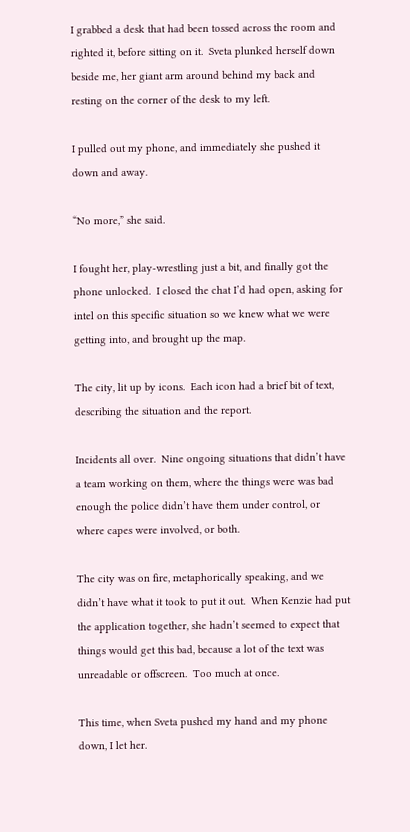I grabbed a desk that had been tossed across the room and righted it, before sitting on it.  Sveta plunked herself down beside me, her giant arm around behind my back and resting on the corner of the desk to my left.

I pulled out my phone, and immediately she pushed it down and away.

“No more,” she said.

I fought her, play-wrestling just a bit, and finally got the phone unlocked.  I closed the chat I’d had open, asking for intel on this specific situation so we knew what we were getting into, and brought up the map.

The city, lit up by icons.  Each icon had a brief bit of text, describing the situation and the report.

Incidents all over.  Nine ongoing situations that didn’t have a team working on them, where the things were was bad enough the police didn’t have them under control, or where capes were involved, or both.

The city was on fire, metaphorically speaking, and we didn’t have what it took to put it out.  When Kenzie had put the application together, she hadn’t seemed to expect that things would get this bad, because a lot of the text was unreadable or offscreen.  Too much at once.

This time, when Sveta pushed my hand and my phone down, I let her.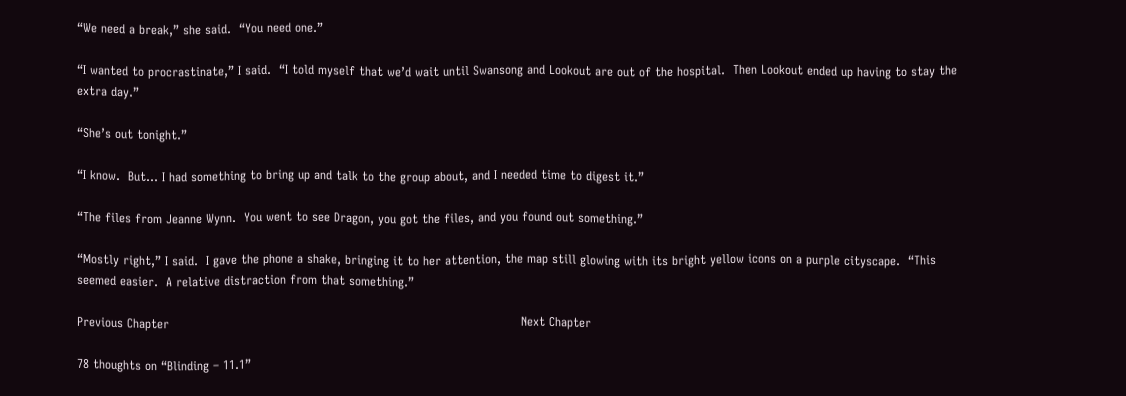“We need a break,” she said.  “You need one.”

“I wanted to procrastinate,” I said.  “I told myself that we’d wait until Swansong and Lookout are out of the hospital.  Then Lookout ended up having to stay the extra day.”

“She’s out tonight.”

“I know.  But… I had something to bring up and talk to the group about, and I needed time to digest it.”

“The files from Jeanne Wynn.  You went to see Dragon, you got the files, and you found out something.”

“Mostly right,” I said.  I gave the phone a shake, bringing it to her attention, the map still glowing with its bright yellow icons on a purple cityscape.  “This seemed easier.  A relative distraction from that something.”

Previous Chapter                                                                                        Next Chapter

78 thoughts on “Blinding – 11.1”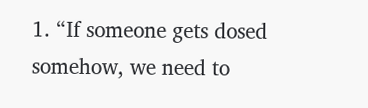1. “If someone gets dosed somehow, we need to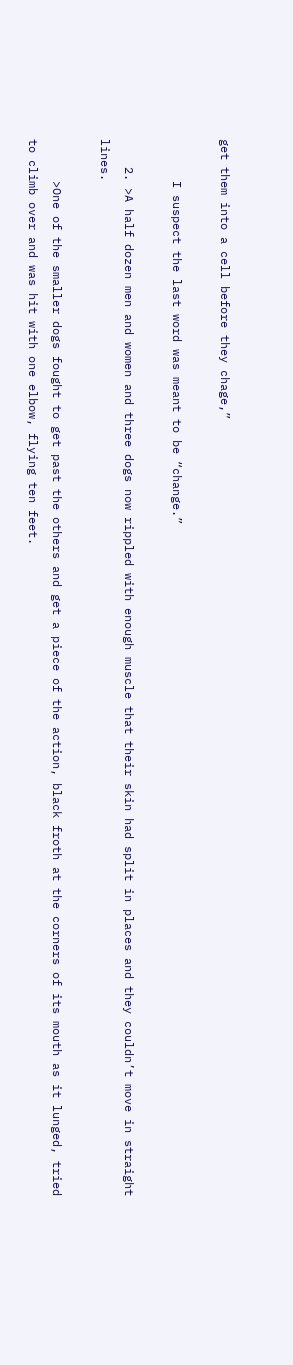get them into a cell before they chage,”

      I suspect the last word was meant to be “change.”

    2. >A half dozen men and women and three dogs now rippled with enough muscle that their skin had split in places and they couldn’t move in straight lines.

      >One of the smaller dogs fought to get past the others and get a piece of the action, black froth at the corners of its mouth as it lunged, tried to climb over and was hit with one elbow, flying ten feet.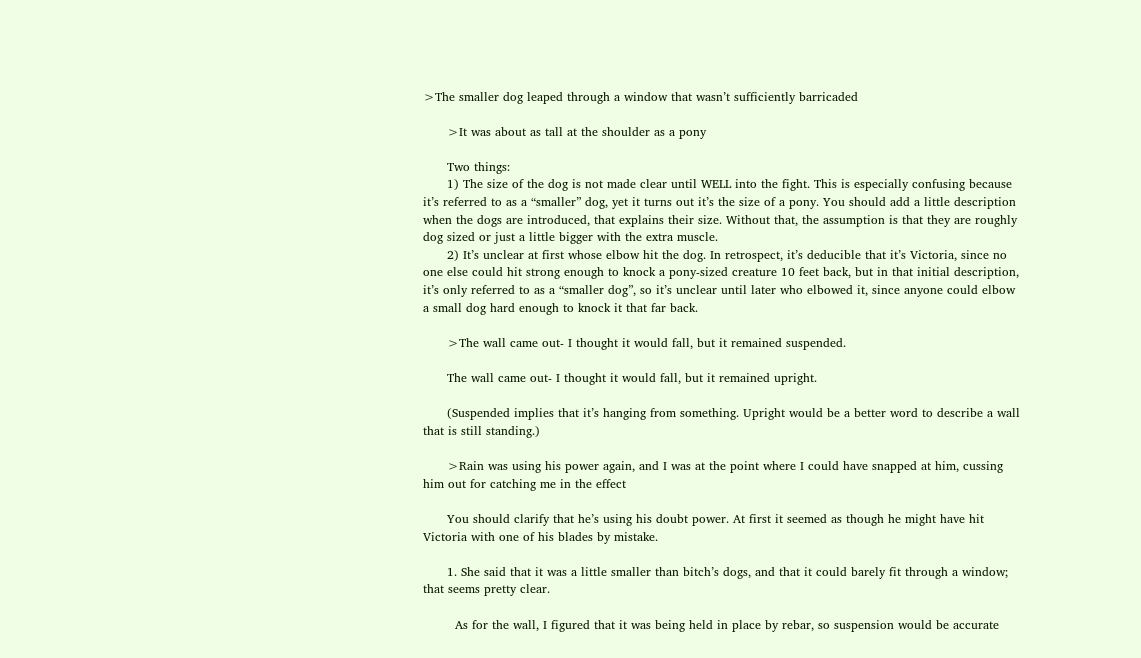>The smaller dog leaped through a window that wasn’t sufficiently barricaded

      >It was about as tall at the shoulder as a pony

      Two things:
      1) The size of the dog is not made clear until WELL into the fight. This is especially confusing because it’s referred to as a “smaller” dog, yet it turns out it’s the size of a pony. You should add a little description when the dogs are introduced, that explains their size. Without that, the assumption is that they are roughly dog sized or just a little bigger with the extra muscle.
      2) It’s unclear at first whose elbow hit the dog. In retrospect, it’s deducible that it’s Victoria, since no one else could hit strong enough to knock a pony-sized creature 10 feet back, but in that initial description, it’s only referred to as a “smaller dog”, so it’s unclear until later who elbowed it, since anyone could elbow a small dog hard enough to knock it that far back.

      >The wall came out- I thought it would fall, but it remained suspended.

      The wall came out- I thought it would fall, but it remained upright.

      (Suspended implies that it’s hanging from something. Upright would be a better word to describe a wall that is still standing.)

      >Rain was using his power again, and I was at the point where I could have snapped at him, cussing him out for catching me in the effect

      You should clarify that he’s using his doubt power. At first it seemed as though he might have hit Victoria with one of his blades by mistake.

      1. She said that it was a little smaller than bitch’s dogs, and that it could barely fit through a window; that seems pretty clear.

        As for the wall, I figured that it was being held in place by rebar, so suspension would be accurate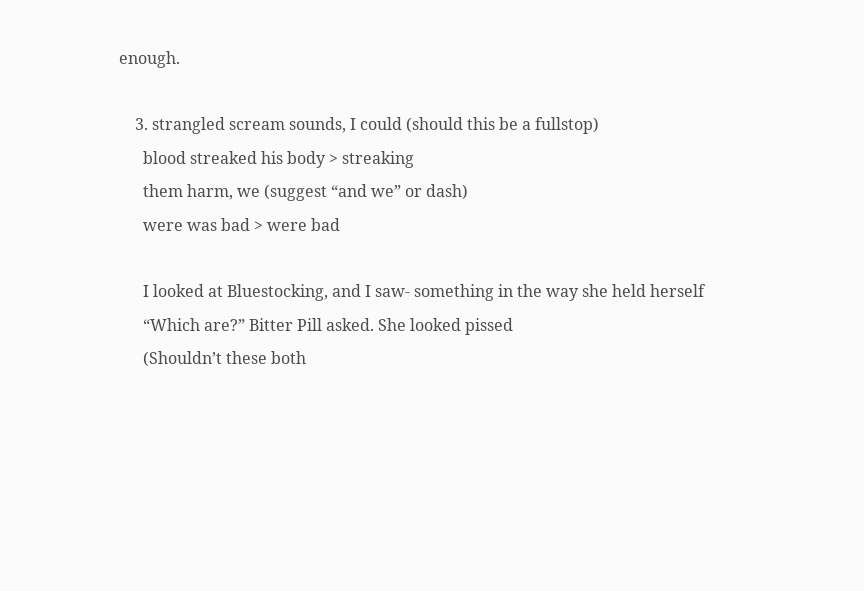enough.

    3. strangled scream sounds, I could (should this be a fullstop)
      blood streaked his body > streaking
      them harm, we (suggest “and we” or dash)
      were was bad > were bad

      I looked at Bluestocking, and I saw- something in the way she held herself
      “Which are?” Bitter Pill asked. She looked pissed
      (Shouldn’t these both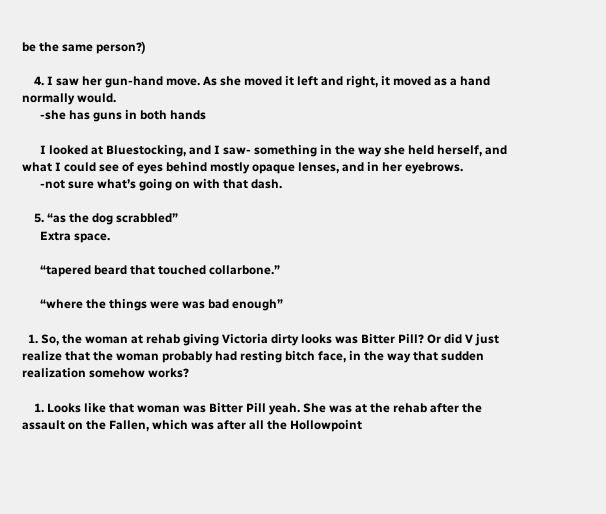be the same person?)

    4. I saw her gun-hand move. As she moved it left and right, it moved as a hand normally would.
      -she has guns in both hands

      I looked at Bluestocking, and I saw- something in the way she held herself, and what I could see of eyes behind mostly opaque lenses, and in her eyebrows.
      -not sure what’s going on with that dash.

    5. “as the dog scrabbled”
      Extra space.

      “tapered beard that touched collarbone.”

      “where the things were was bad enough”

  1. So, the woman at rehab giving Victoria dirty looks was Bitter Pill? Or did V just realize that the woman probably had resting bitch face, in the way that sudden realization somehow works?

    1. Looks like that woman was Bitter Pill yeah. She was at the rehab after the assault on the Fallen, which was after all the Hollowpoint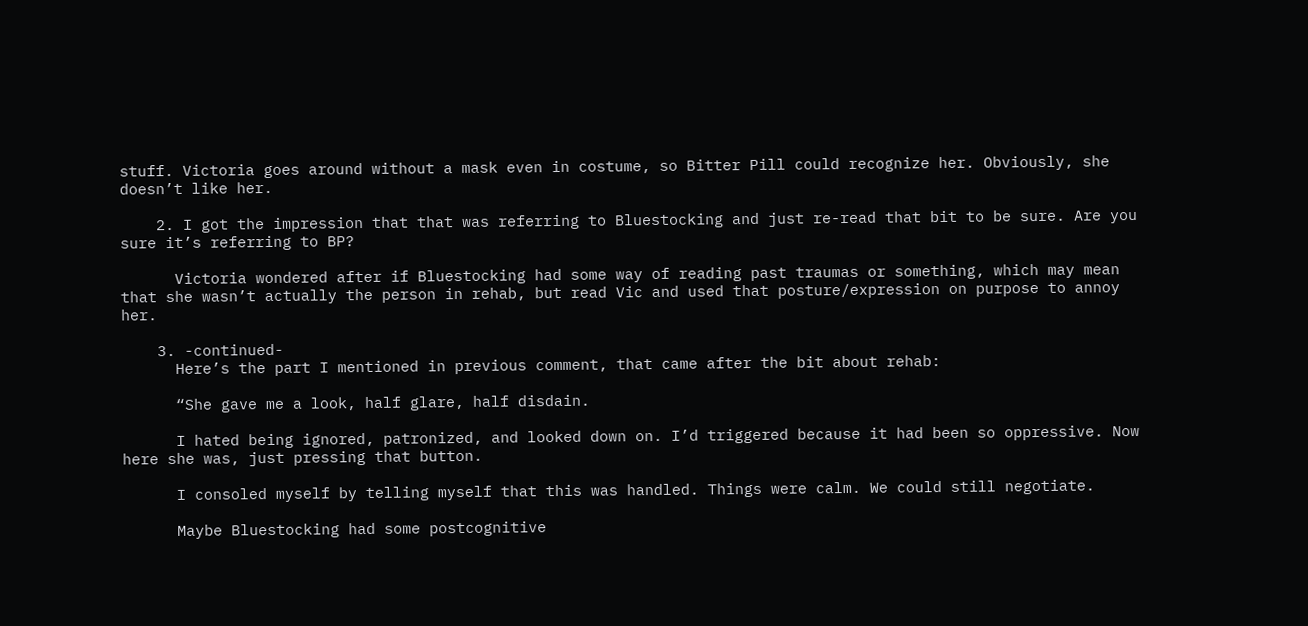stuff. Victoria goes around without a mask even in costume, so Bitter Pill could recognize her. Obviously, she doesn’t like her.

    2. I got the impression that that was referring to Bluestocking and just re-read that bit to be sure. Are you sure it’s referring to BP?

      Victoria wondered after if Bluestocking had some way of reading past traumas or something, which may mean that she wasn’t actually the person in rehab, but read Vic and used that posture/expression on purpose to annoy her.

    3. -continued-
      Here’s the part I mentioned in previous comment, that came after the bit about rehab:

      “She gave me a look, half glare, half disdain.

      I hated being ignored, patronized, and looked down on. I’d triggered because it had been so oppressive. Now here she was, just pressing that button.

      I consoled myself by telling myself that this was handled. Things were calm. We could still negotiate.

      Maybe Bluestocking had some postcognitive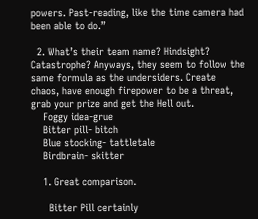powers. Past-reading, like the time camera had been able to do.”

  2. What’s their team name? Hindsight? Catastrophe? Anyways, they seem to follow the same formula as the undersiders. Create chaos, have enough firepower to be a threat, grab your prize and get the Hell out.
    Foggy idea-grue
    Bitter pill- bitch
    Blue stocking- tattletale
    Birdbrain- skitter

    1. Great comparison.

      Bitter Pill certainly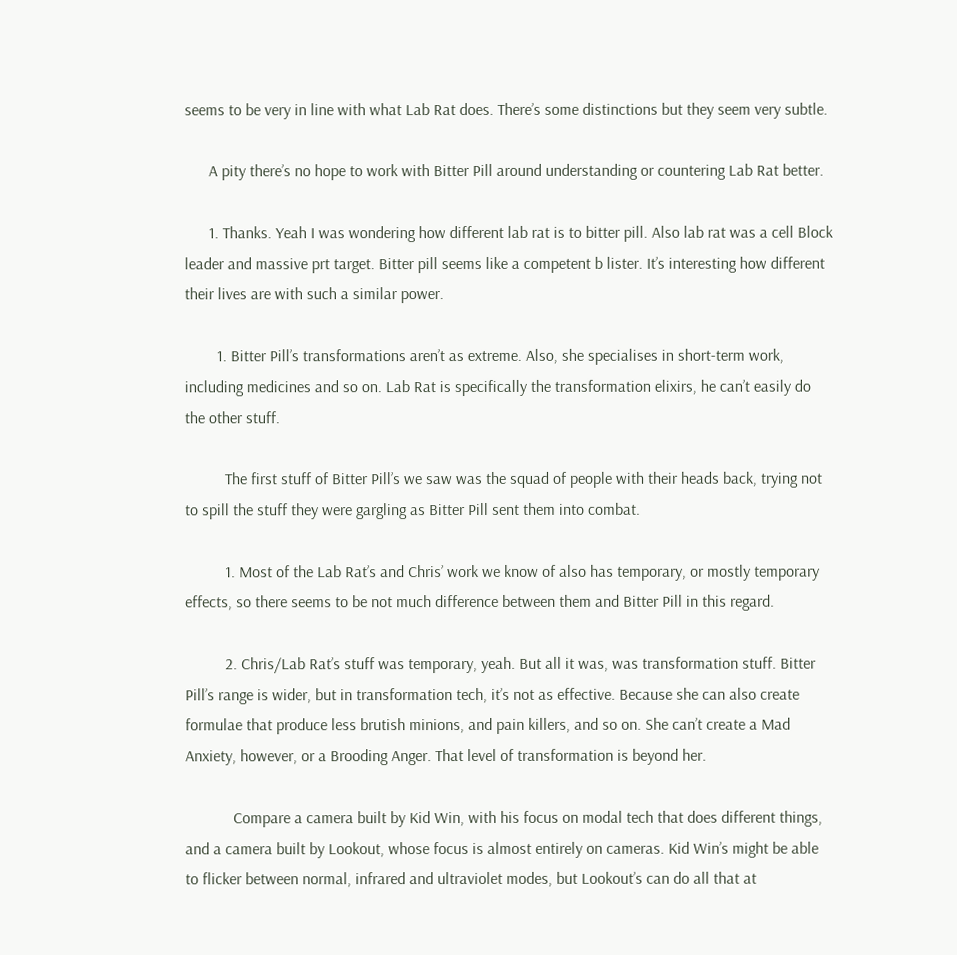seems to be very in line with what Lab Rat does. There’s some distinctions but they seem very subtle.

      A pity there’s no hope to work with Bitter Pill around understanding or countering Lab Rat better.

      1. Thanks. Yeah I was wondering how different lab rat is to bitter pill. Also lab rat was a cell Block leader and massive prt target. Bitter pill seems like a competent b lister. It’s interesting how different their lives are with such a similar power.

        1. Bitter Pill’s transformations aren’t as extreme. Also, she specialises in short-term work, including medicines and so on. Lab Rat is specifically the transformation elixirs, he can’t easily do the other stuff.

          The first stuff of Bitter Pill’s we saw was the squad of people with their heads back, trying not to spill the stuff they were gargling as Bitter Pill sent them into combat.

          1. Most of the Lab Rat’s and Chris’ work we know of also has temporary, or mostly temporary effects, so there seems to be not much difference between them and Bitter Pill in this regard.

          2. Chris/Lab Rat’s stuff was temporary, yeah. But all it was, was transformation stuff. Bitter Pill’s range is wider, but in transformation tech, it’s not as effective. Because she can also create formulae that produce less brutish minions, and pain killers, and so on. She can’t create a Mad Anxiety, however, or a Brooding Anger. That level of transformation is beyond her.

            Compare a camera built by Kid Win, with his focus on modal tech that does different things, and a camera built by Lookout, whose focus is almost entirely on cameras. Kid Win’s might be able to flicker between normal, infrared and ultraviolet modes, but Lookout’s can do all that at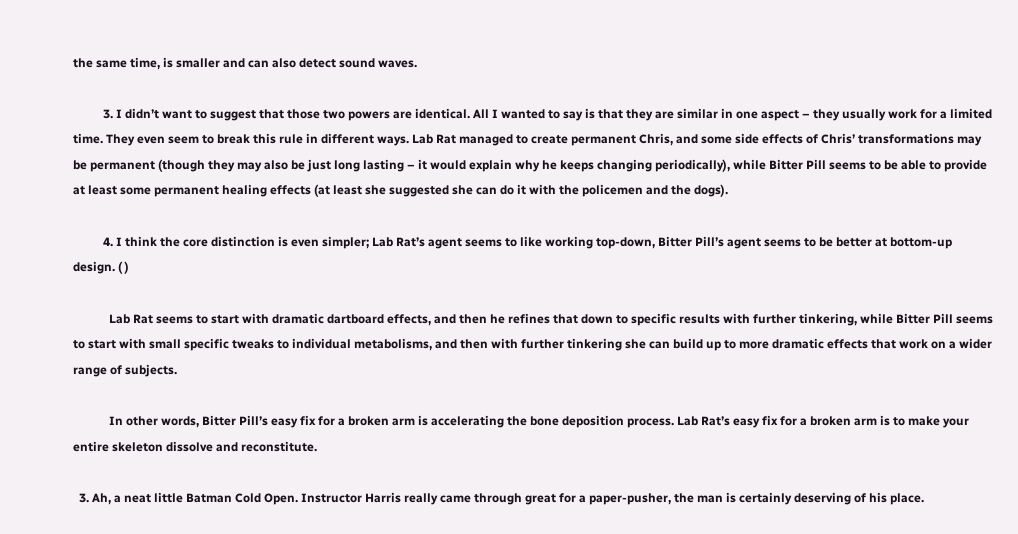the same time, is smaller and can also detect sound waves.

          3. I didn’t want to suggest that those two powers are identical. All I wanted to say is that they are similar in one aspect – they usually work for a limited time. They even seem to break this rule in different ways. Lab Rat managed to create permanent Chris, and some side effects of Chris’ transformations may be permanent (though they may also be just long lasting – it would explain why he keeps changing periodically), while Bitter Pill seems to be able to provide at least some permanent healing effects (at least she suggested she can do it with the policemen and the dogs).

          4. I think the core distinction is even simpler; Lab Rat’s agent seems to like working top-down, Bitter Pill’s agent seems to be better at bottom-up design. ( )

            Lab Rat seems to start with dramatic dartboard effects, and then he refines that down to specific results with further tinkering, while Bitter Pill seems to start with small specific tweaks to individual metabolisms, and then with further tinkering she can build up to more dramatic effects that work on a wider range of subjects.

            In other words, Bitter Pill’s easy fix for a broken arm is accelerating the bone deposition process. Lab Rat’s easy fix for a broken arm is to make your entire skeleton dissolve and reconstitute.

  3. Ah, a neat little Batman Cold Open. Instructor Harris really came through great for a paper-pusher, the man is certainly deserving of his place.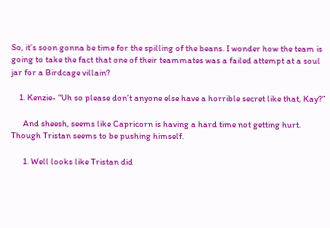So, it’s soon gonna be time for the spilling of the beans. I wonder how the team is going to take the fact that one of their teammates was a failed attempt at a soul jar for a Birdcage villain?

    1. Kenzie- “Uh so please don’t anyone else have a horrible secret like that, Kay?”

      And sheesh, seems like Capricorn is having a hard time not getting hurt. Though Tristan seems to be pushing himself.

      1. Well looks like Tristan did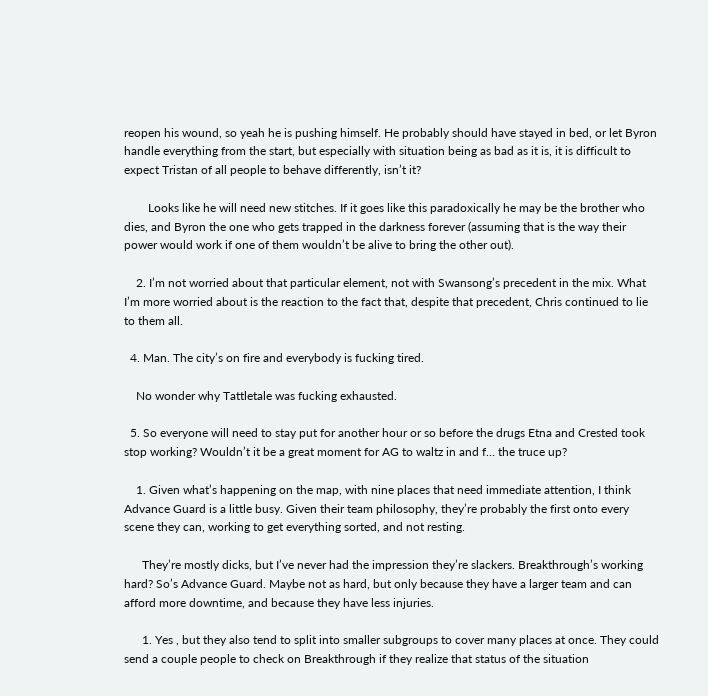reopen his wound, so yeah he is pushing himself. He probably should have stayed in bed, or let Byron handle everything from the start, but especially with situation being as bad as it is, it is difficult to expect Tristan of all people to behave differently, isn’t it?

        Looks like he will need new stitches. If it goes like this paradoxically he may be the brother who dies, and Byron the one who gets trapped in the darkness forever (assuming that is the way their power would work if one of them wouldn’t be alive to bring the other out).

    2. I’m not worried about that particular element, not with Swansong’s precedent in the mix. What I’m more worried about is the reaction to the fact that, despite that precedent, Chris continued to lie to them all.

  4. Man. The city’s on fire and everybody is fucking tired.

    No wonder why Tattletale was fucking exhausted.

  5. So everyone will need to stay put for another hour or so before the drugs Etna and Crested took stop working? Wouldn’t it be a great moment for AG to waltz in and f… the truce up?

    1. Given what’s happening on the map, with nine places that need immediate attention, I think Advance Guard is a little busy. Given their team philosophy, they’re probably the first onto every scene they can, working to get everything sorted, and not resting.

      They’re mostly dicks, but I’ve never had the impression they’re slackers. Breakthrough’s working hard? So’s Advance Guard. Maybe not as hard, but only because they have a larger team and can afford more downtime, and because they have less injuries.

      1. Yes , but they also tend to split into smaller subgroups to cover many places at once. They could send a couple people to check on Breakthrough if they realize that status of the situation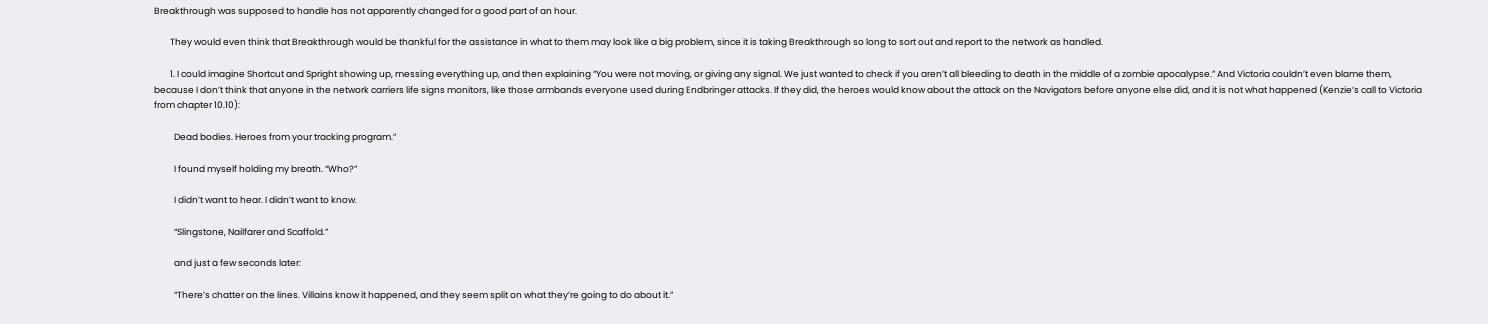Breakthrough was supposed to handle has not apparently changed for a good part of an hour.

        They would even think that Breakthrough would be thankful for the assistance in what to them may look like a big problem, since it is taking Breakthrough so long to sort out and report to the network as handled.

        1. I could imagine Shortcut and Spright showing up, messing everything up, and then explaining “You were not moving, or giving any signal. We just wanted to check if you aren’t all bleeding to death in the middle of a zombie apocalypse.” And Victoria couldn’t even blame them, because I don’t think that anyone in the network carriers life signs monitors, like those armbands everyone used during Endbringer attacks. If they did, the heroes would know about the attack on the Navigators before anyone else did, and it is not what happened (Kenzie’s call to Victoria from chapter 10.10):

          Dead bodies. Heroes from your tracking program.”

          I found myself holding my breath. “Who?”

          I didn’t want to hear. I didn’t want to know.

          “Slingstone, Nailfarer and Scaffold.”

          and just a few seconds later:

          “There’s chatter on the lines. Villains know it happened, and they seem split on what they’re going to do about it.”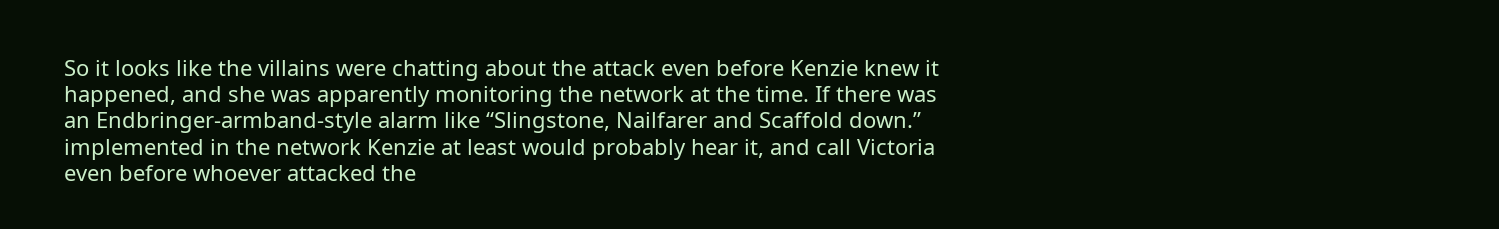So it looks like the villains were chatting about the attack even before Kenzie knew it happened, and she was apparently monitoring the network at the time. If there was an Endbringer-armband-style alarm like “Slingstone, Nailfarer and Scaffold down.” implemented in the network Kenzie at least would probably hear it, and call Victoria even before whoever attacked the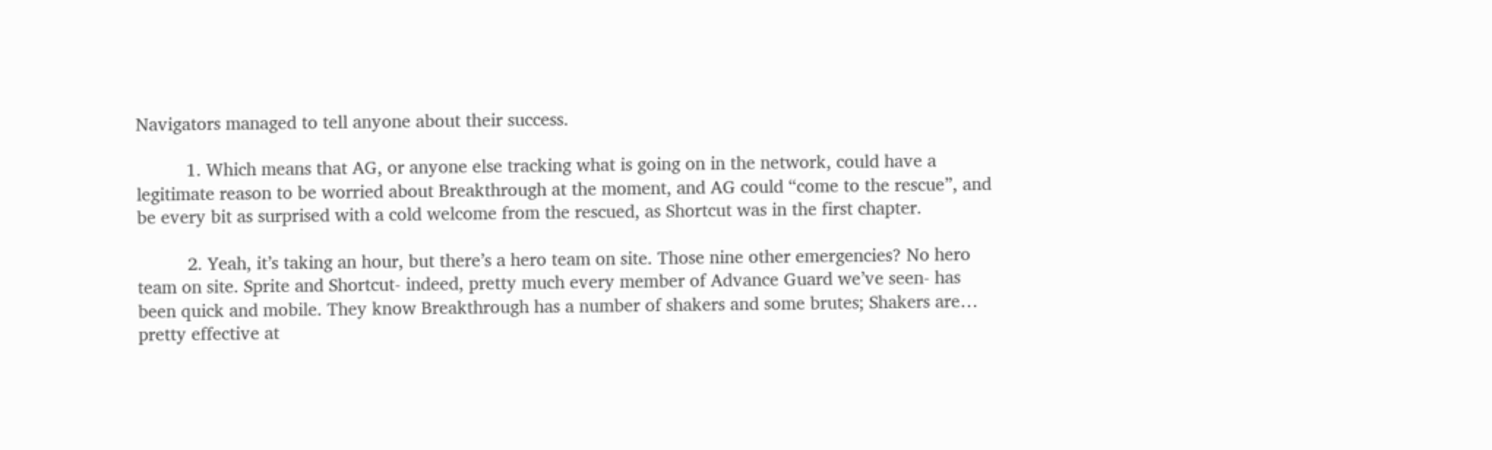Navigators managed to tell anyone about their success.

          1. Which means that AG, or anyone else tracking what is going on in the network, could have a legitimate reason to be worried about Breakthrough at the moment, and AG could “come to the rescue”, and be every bit as surprised with a cold welcome from the rescued, as Shortcut was in the first chapter.

          2. Yeah, it’s taking an hour, but there’s a hero team on site. Those nine other emergencies? No hero team on site. Sprite and Shortcut- indeed, pretty much every member of Advance Guard we’ve seen- has been quick and mobile. They know Breakthrough has a number of shakers and some brutes; Shakers are… pretty effective at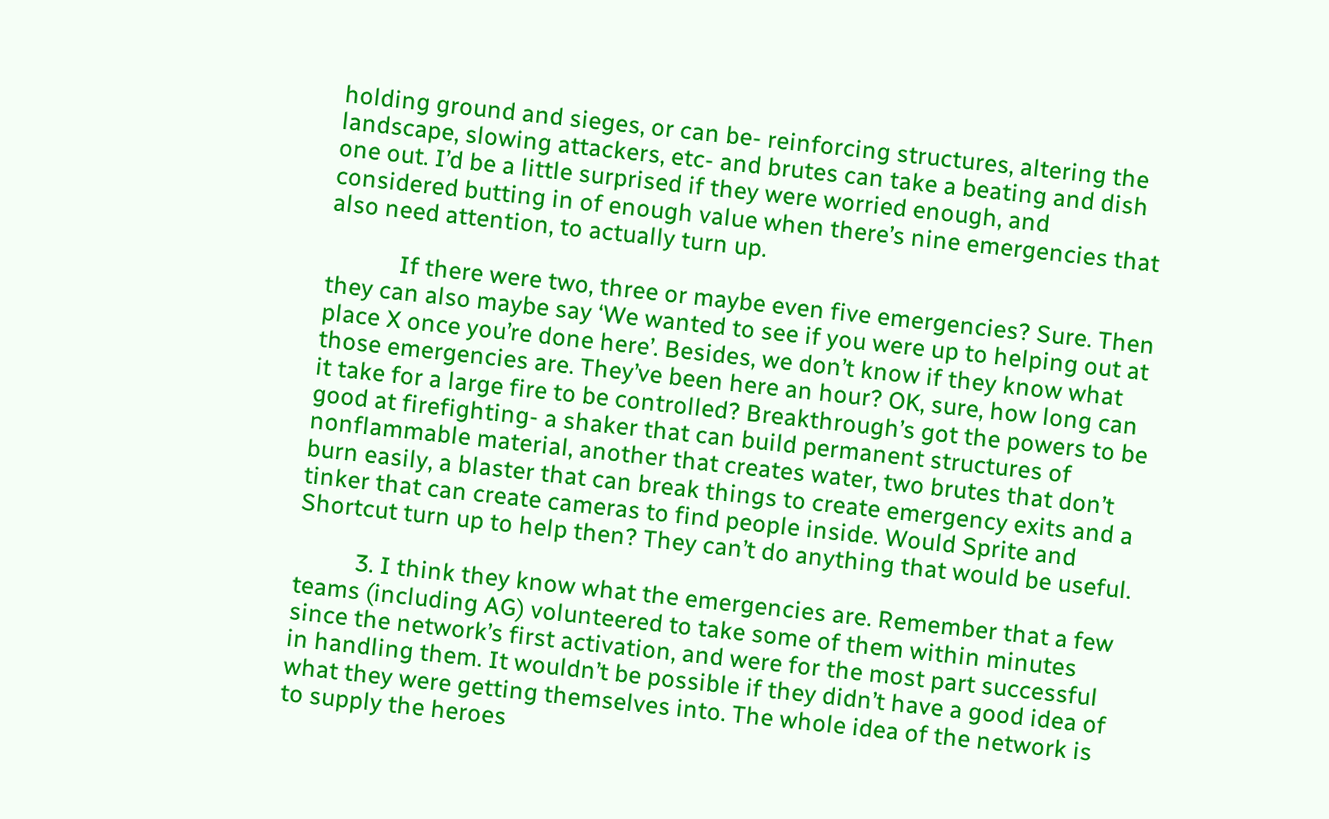holding ground and sieges, or can be- reinforcing structures, altering the landscape, slowing attackers, etc- and brutes can take a beating and dish one out. I’d be a little surprised if they were worried enough, and considered butting in of enough value when there’s nine emergencies that also need attention, to actually turn up.

            If there were two, three or maybe even five emergencies? Sure. Then they can also maybe say ‘We wanted to see if you were up to helping out at place X once you’re done here’. Besides, we don’t know if they know what those emergencies are. They’ve been here an hour? OK, sure, how long can it take for a large fire to be controlled? Breakthrough’s got the powers to be good at firefighting- a shaker that can build permanent structures of nonflammable material, another that creates water, two brutes that don’t burn easily, a blaster that can break things to create emergency exits and a tinker that can create cameras to find people inside. Would Sprite and Shortcut turn up to help then? They can’t do anything that would be useful.

          3. I think they know what the emergencies are. Remember that a few teams (including AG) volunteered to take some of them within minutes since the network’s first activation, and were for the most part successful in handling them. It wouldn’t be possible if they didn’t have a good idea of what they were getting themselves into. The whole idea of the network is to supply the heroes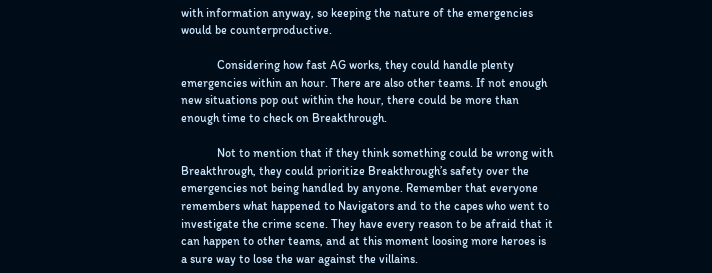with information anyway, so keeping the nature of the emergencies would be counterproductive.

            Considering how fast AG works, they could handle plenty emergencies within an hour. There are also other teams. If not enough new situations pop out within the hour, there could be more than enough time to check on Breakthrough.

            Not to mention that if they think something could be wrong with Breakthrough, they could prioritize Breakthrough’s safety over the emergencies not being handled by anyone. Remember that everyone remembers what happened to Navigators and to the capes who went to investigate the crime scene. They have every reason to be afraid that it can happen to other teams, and at this moment loosing more heroes is a sure way to lose the war against the villains.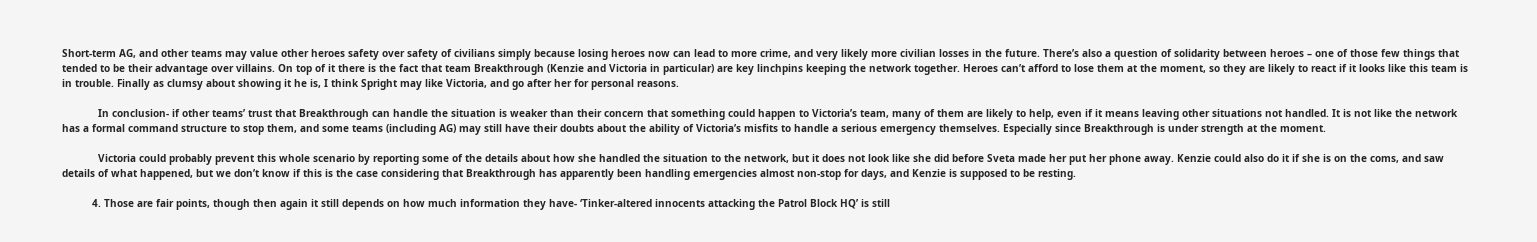Short-term AG, and other teams may value other heroes safety over safety of civilians simply because losing heroes now can lead to more crime, and very likely more civilian losses in the future. There’s also a question of solidarity between heroes – one of those few things that tended to be their advantage over villains. On top of it there is the fact that team Breakthrough (Kenzie and Victoria in particular) are key linchpins keeping the network together. Heroes can’t afford to lose them at the moment, so they are likely to react if it looks like this team is in trouble. Finally as clumsy about showing it he is, I think Spright may like Victoria, and go after her for personal reasons.

            In conclusion- if other teams’ trust that Breakthrough can handle the situation is weaker than their concern that something could happen to Victoria’s team, many of them are likely to help, even if it means leaving other situations not handled. It is not like the network has a formal command structure to stop them, and some teams (including AG) may still have their doubts about the ability of Victoria’s misfits to handle a serious emergency themselves. Especially since Breakthrough is under strength at the moment.

            Victoria could probably prevent this whole scenario by reporting some of the details about how she handled the situation to the network, but it does not look like she did before Sveta made her put her phone away. Kenzie could also do it if she is on the coms, and saw details of what happened, but we don’t know if this is the case considering that Breakthrough has apparently been handling emergencies almost non-stop for days, and Kenzie is supposed to be resting.

          4. Those are fair points, though then again it still depends on how much information they have- ‘Tinker-altered innocents attacking the Patrol Block HQ’ is still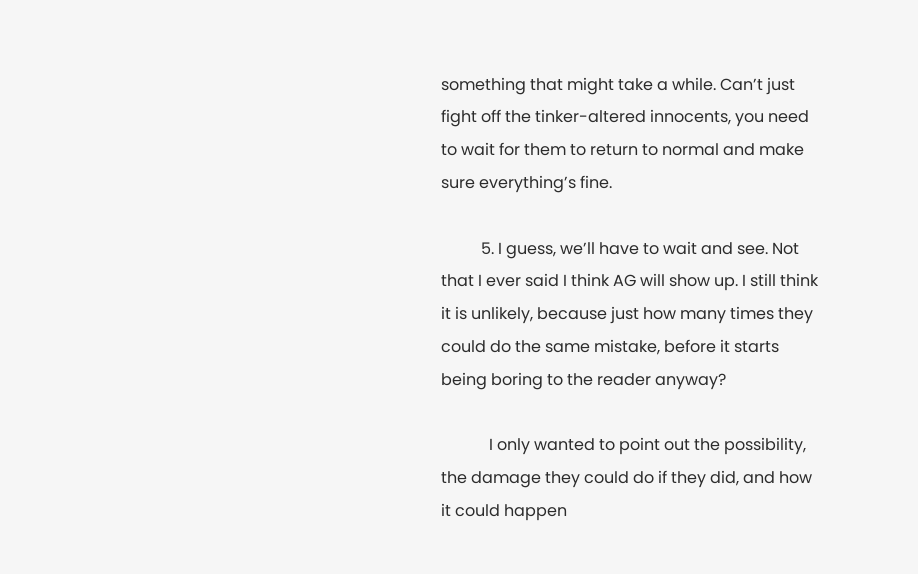something that might take a while. Can’t just fight off the tinker-altered innocents, you need to wait for them to return to normal and make sure everything’s fine.

          5. I guess, we’ll have to wait and see. Not that I ever said I think AG will show up. I still think it is unlikely, because just how many times they could do the same mistake, before it starts being boring to the reader anyway?

            I only wanted to point out the possibility, the damage they could do if they did, and how it could happen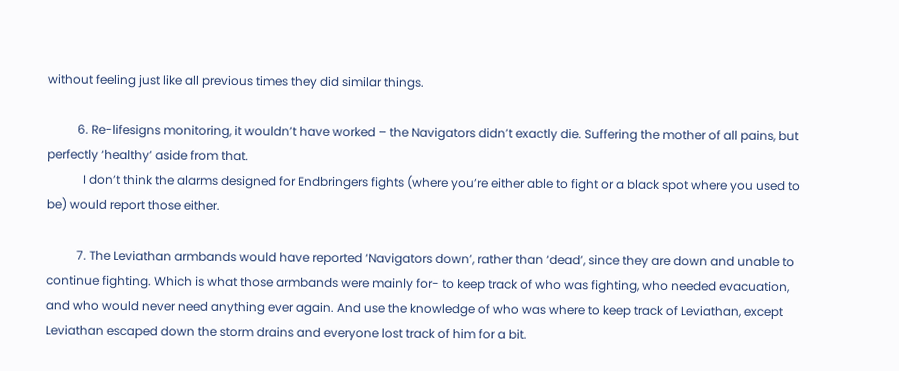without feeling just like all previous times they did similar things.

          6. Re-lifesigns monitoring, it wouldn’t have worked – the Navigators didn’t exactly die. Suffering the mother of all pains, but perfectly ‘healthy’ aside from that.
            I don’t think the alarms designed for Endbringers fights (where you’re either able to fight or a black spot where you used to be) would report those either.

          7. The Leviathan armbands would have reported ‘Navigators down’, rather than ‘dead’, since they are down and unable to continue fighting. Which is what those armbands were mainly for- to keep track of who was fighting, who needed evacuation, and who would never need anything ever again. And use the knowledge of who was where to keep track of Leviathan, except Leviathan escaped down the storm drains and everyone lost track of him for a bit.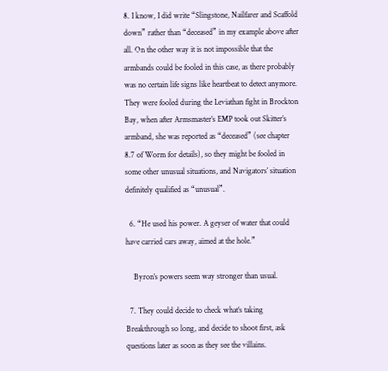8. I know, I did write “Slingstone, Nailfarer and Scaffold down” rather than “deceased” in my example above after all. On the other way it is not impossible that the armbands could be fooled in this case, as there probably was no certain life signs like heartbeat to detect anymore. They were fooled during the Leviathan fight in Brockton Bay, when after Armsmaster’s EMP took out Skitter’s armband, she was reported as “deceased” (see chapter 8.7 of Worm for details), so they might be fooled in some other unusual situations, and Navigators’ situation definitely qualified as “unusual”.

  6. “He used his power. A geyser of water that could have carried cars away, aimed at the hole.”

    Byron’s powers seem way stronger than usual.

  7. They could decide to check what’s taking Breakthrough so long, and decide to shoot first, ask questions later as soon as they see the villains.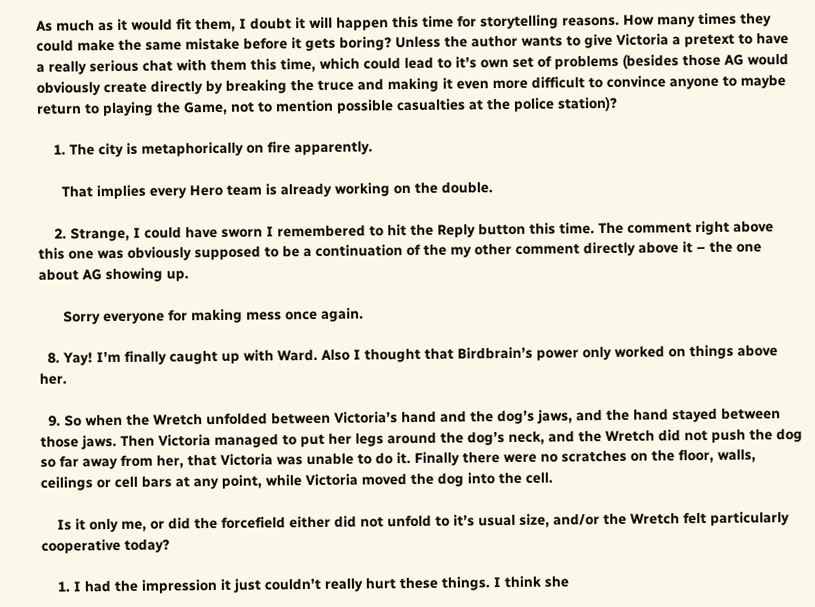As much as it would fit them, I doubt it will happen this time for storytelling reasons. How many times they could make the same mistake before it gets boring? Unless the author wants to give Victoria a pretext to have a really serious chat with them this time, which could lead to it’s own set of problems (besides those AG would obviously create directly by breaking the truce and making it even more difficult to convince anyone to maybe return to playing the Game, not to mention possible casualties at the police station)?

    1. The city is metaphorically on fire apparently.

      That implies every Hero team is already working on the double.

    2. Strange, I could have sworn I remembered to hit the Reply button this time. The comment right above this one was obviously supposed to be a continuation of the my other comment directly above it – the one about AG showing up.

      Sorry everyone for making mess once again.

  8. Yay! I’m finally caught up with Ward. Also I thought that Birdbrain’s power only worked on things above her.

  9. So when the Wretch unfolded between Victoria’s hand and the dog’s jaws, and the hand stayed between those jaws. Then Victoria managed to put her legs around the dog’s neck, and the Wretch did not push the dog so far away from her, that Victoria was unable to do it. Finally there were no scratches on the floor, walls, ceilings or cell bars at any point, while Victoria moved the dog into the cell.

    Is it only me, or did the forcefield either did not unfold to it’s usual size, and/or the Wretch felt particularly cooperative today?

    1. I had the impression it just couldn’t really hurt these things. I think she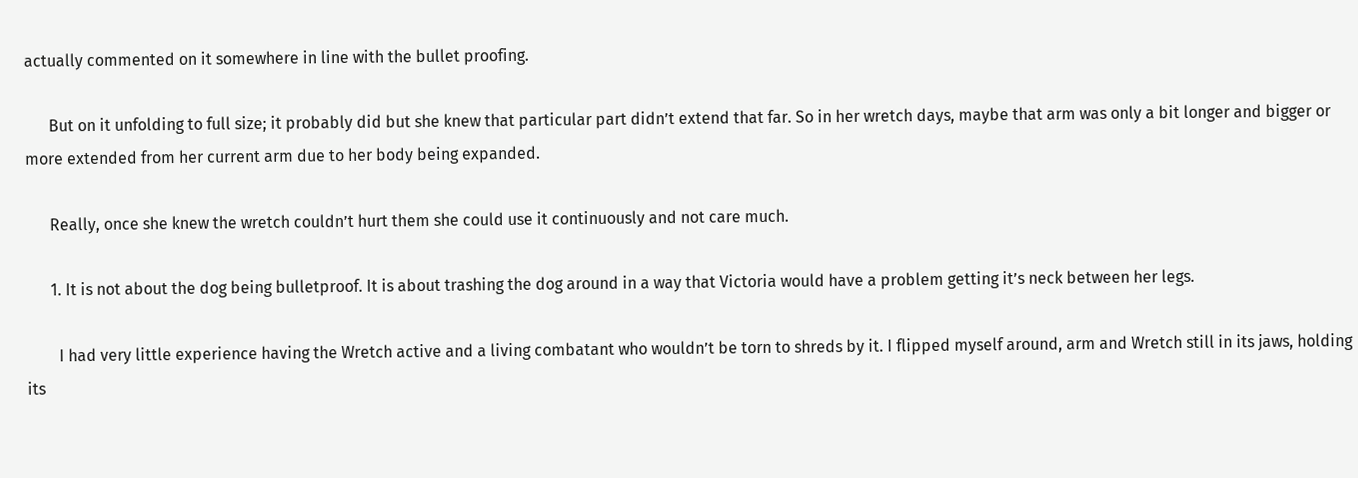actually commented on it somewhere in line with the bullet proofing.

      But on it unfolding to full size; it probably did but she knew that particular part didn’t extend that far. So in her wretch days, maybe that arm was only a bit longer and bigger or more extended from her current arm due to her body being expanded.

      Really, once she knew the wretch couldn’t hurt them she could use it continuously and not care much.

      1. It is not about the dog being bulletproof. It is about trashing the dog around in a way that Victoria would have a problem getting it’s neck between her legs.

        I had very little experience having the Wretch active and a living combatant who wouldn’t be torn to shreds by it. I flipped myself around, arm and Wretch still in its jaws, holding its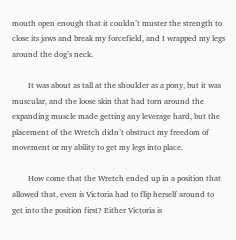mouth open enough that it couldn’t muster the strength to close its jaws and break my forcefield, and I wrapped my legs around the dog’s neck.

        It was about as tall at the shoulder as a pony, but it was muscular, and the loose skin that had torn around the expanding muscle made getting any leverage hard, but the placement of the Wretch didn’t obstruct my freedom of movement or my ability to get my legs into place.

        How come that the Wretch ended up in a position that allowed that, even is Victoria had to flip herself around to get into the position first? Either Victoria is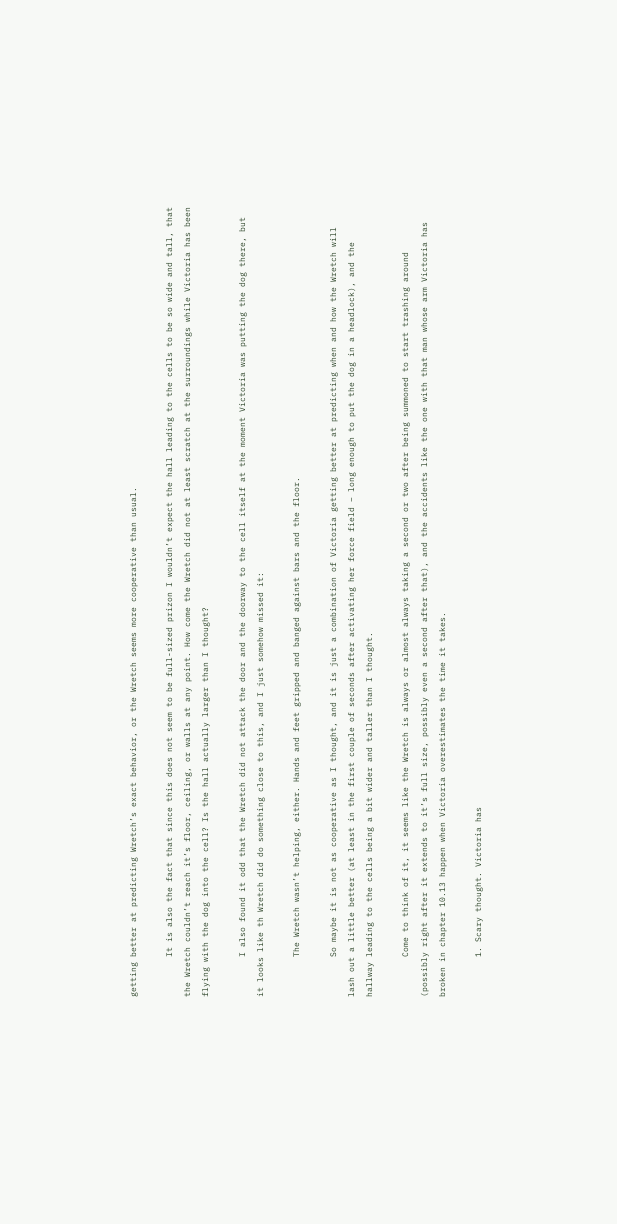getting better at predicting Wretch’s exact behavior, or the Wretch seems more cooperative than usual.

        It is also the fact that since this does not seem to be full-sized prizon I wouldn’t expect the hall leading to the cells to be so wide and tall, that the Wretch couldn’t reach it’s floor, ceiling, or walls at any point. How come the Wretch did not at least scratch at the surroundings while Victoria has been flying with the dog into the cell? Is the hall actually larger than I thought?

        I also found it odd that the Wretch did not attack the door and the doorway to the cell itself at the moment Victoria was putting the dog there, but it looks like th Wretch did do something close to this, and I just somehow missed it:

        The Wretch wasn’t helping, either. Hands and feet gripped and banged against bars and the floor.

        So maybe it is not as cooperative as I thought, and it is just a combination of Victoria getting better at predicting when and how the Wretch will lash out a little better (at least in the first couple of seconds after activating her force field – long enough to put the dog in a headlock), and the hallway leading to the cells being a bit wider and taller than I thought.

        Come to think of it, it seems like the Wretch is always or almost always taking a second or two after being summoned to start trashing around (possibly right after it extends to it’s full size, possibly even a second after that), and the accidents like the one with that man whose arm Victoria has broken in chapter 10.13 happen when Victoria overestimates the time it takes.

        1. Scary thought. Victoria has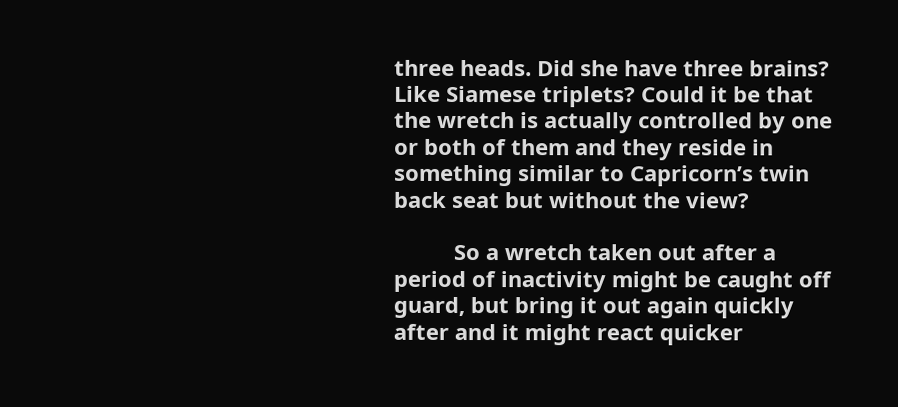three heads. Did she have three brains? Like Siamese triplets? Could it be that the wretch is actually controlled by one or both of them and they reside in something similar to Capricorn’s twin back seat but without the view?

          So a wretch taken out after a period of inactivity might be caught off guard, but bring it out again quickly after and it might react quicker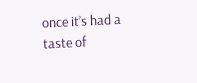once it’s had a taste of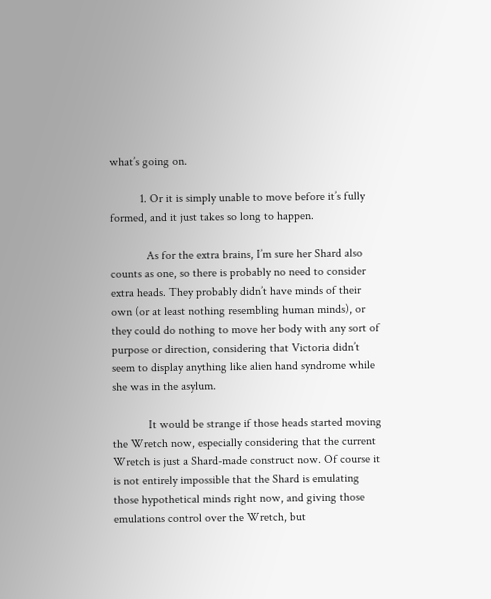what’s going on.

          1. Or it is simply unable to move before it’s fully formed, and it just takes so long to happen.

            As for the extra brains, I’m sure her Shard also counts as one, so there is probably no need to consider extra heads. They probably didn’t have minds of their own (or at least nothing resembling human minds), or they could do nothing to move her body with any sort of purpose or direction, considering that Victoria didn’t seem to display anything like alien hand syndrome while she was in the asylum.

            It would be strange if those heads started moving the Wretch now, especially considering that the current Wretch is just a Shard-made construct now. Of course it is not entirely impossible that the Shard is emulating those hypothetical minds right now, and giving those emulations control over the Wretch, but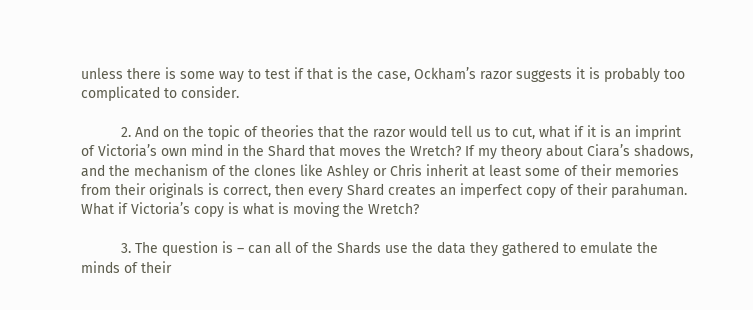unless there is some way to test if that is the case, Ockham’s razor suggests it is probably too complicated to consider.

          2. And on the topic of theories that the razor would tell us to cut, what if it is an imprint of Victoria’s own mind in the Shard that moves the Wretch? If my theory about Ciara’s shadows, and the mechanism of the clones like Ashley or Chris inherit at least some of their memories from their originals is correct, then every Shard creates an imperfect copy of their parahuman. What if Victoria’s copy is what is moving the Wretch?

          3. The question is – can all of the Shards use the data they gathered to emulate the minds of their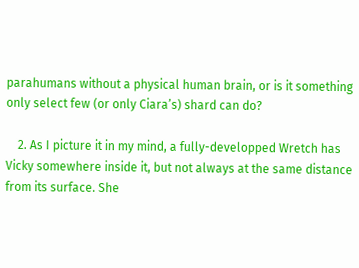parahumans without a physical human brain, or is it something only select few (or only Ciara’s) shard can do?

    2. As I picture it in my mind, a fully-developped Wretch has Vicky somewhere inside it, but not always at the same distance from its surface. She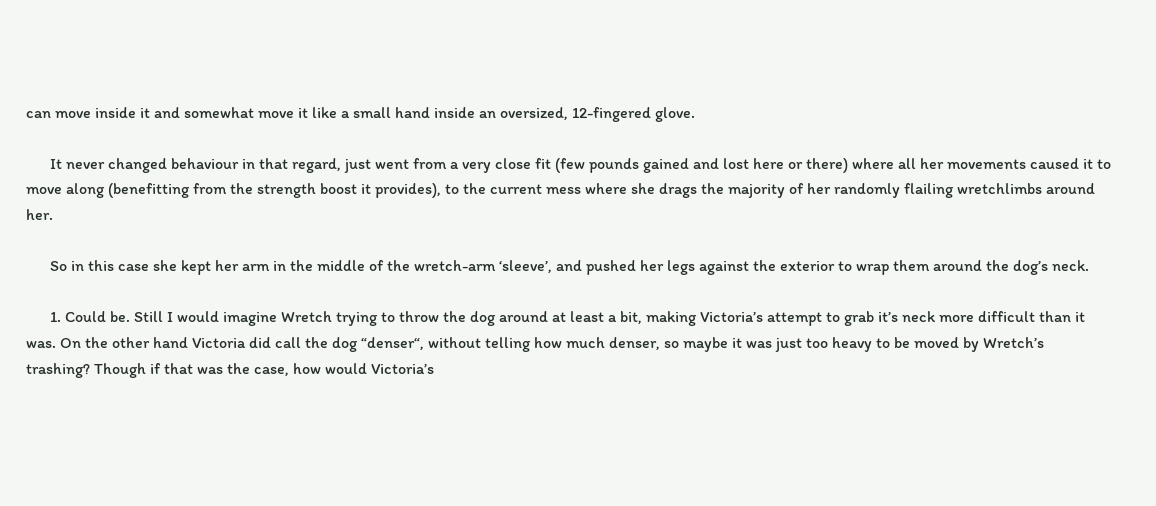can move inside it and somewhat move it like a small hand inside an oversized, 12-fingered glove.

      It never changed behaviour in that regard, just went from a very close fit (few pounds gained and lost here or there) where all her movements caused it to move along (benefitting from the strength boost it provides), to the current mess where she drags the majority of her randomly flailing wretchlimbs around her.

      So in this case she kept her arm in the middle of the wretch-arm ‘sleeve’, and pushed her legs against the exterior to wrap them around the dog’s neck.

      1. Could be. Still I would imagine Wretch trying to throw the dog around at least a bit, making Victoria’s attempt to grab it’s neck more difficult than it was. On the other hand Victoria did call the dog “denser“, without telling how much denser, so maybe it was just too heavy to be moved by Wretch’s trashing? Though if that was the case, how would Victoria’s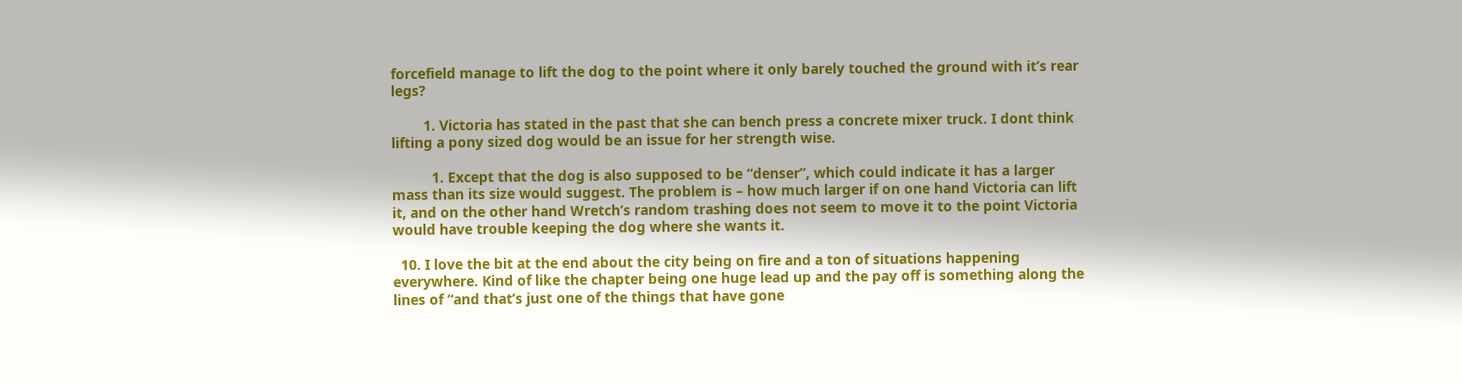forcefield manage to lift the dog to the point where it only barely touched the ground with it’s rear legs?

        1. Victoria has stated in the past that she can bench press a concrete mixer truck. I dont think lifting a pony sized dog would be an issue for her strength wise.

          1. Except that the dog is also supposed to be “denser”, which could indicate it has a larger mass than its size would suggest. The problem is – how much larger if on one hand Victoria can lift it, and on the other hand Wretch’s random trashing does not seem to move it to the point Victoria would have trouble keeping the dog where she wants it.

  10. I love the bit at the end about the city being on fire and a ton of situations happening everywhere. Kind of like the chapter being one huge lead up and the pay off is something along the lines of “and that’s just one of the things that have gone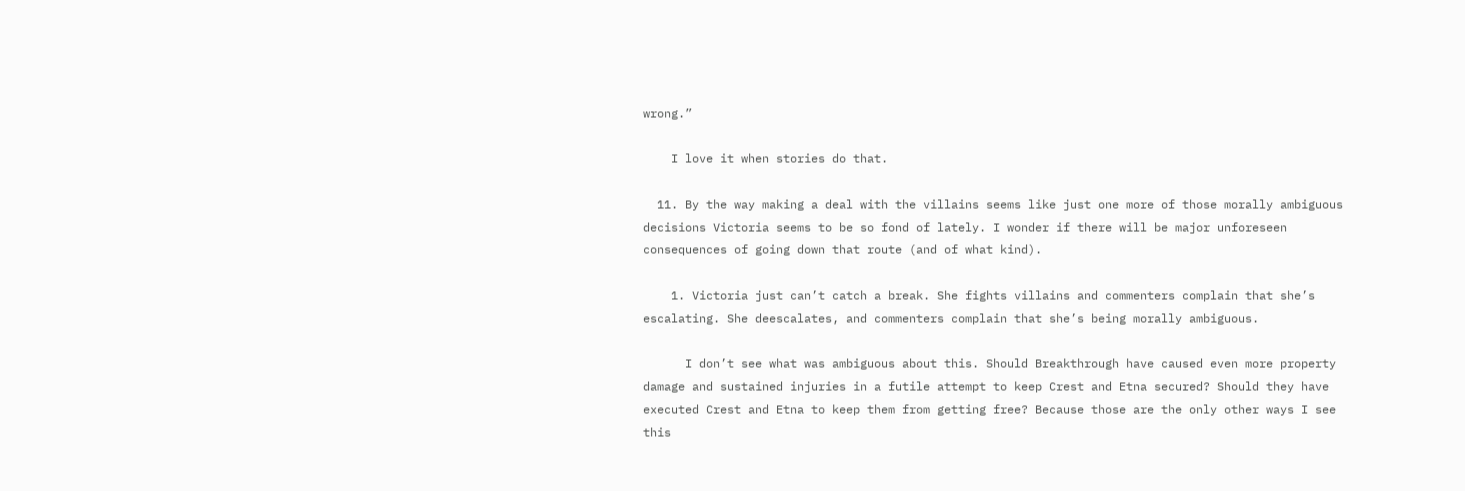wrong.”

    I love it when stories do that.

  11. By the way making a deal with the villains seems like just one more of those morally ambiguous decisions Victoria seems to be so fond of lately. I wonder if there will be major unforeseen consequences of going down that route (and of what kind).

    1. Victoria just can’t catch a break. She fights villains and commenters complain that she’s escalating. She deescalates, and commenters complain that she’s being morally ambiguous.

      I don’t see what was ambiguous about this. Should Breakthrough have caused even more property damage and sustained injuries in a futile attempt to keep Crest and Etna secured? Should they have executed Crest and Etna to keep them from getting free? Because those are the only other ways I see this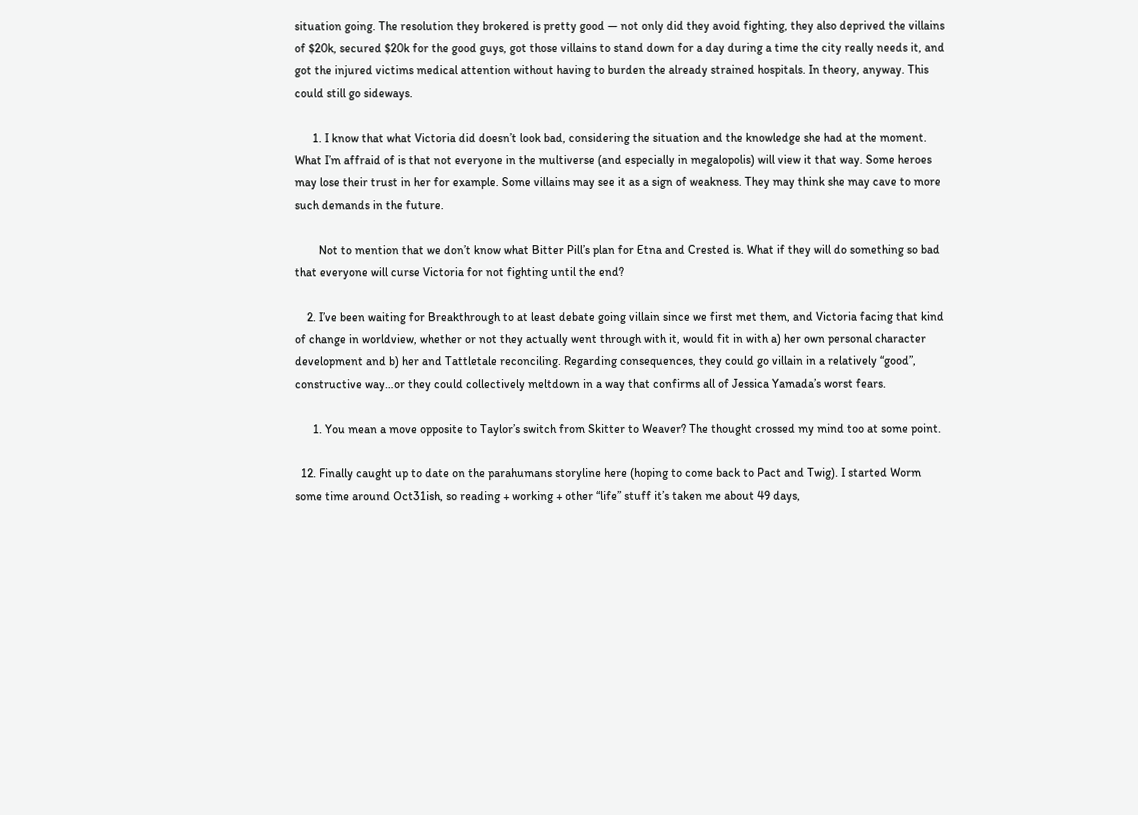situation going. The resolution they brokered is pretty good — not only did they avoid fighting, they also deprived the villains of $20k, secured $20k for the good guys, got those villains to stand down for a day during a time the city really needs it, and got the injured victims medical attention without having to burden the already strained hospitals. In theory, anyway. This could still go sideways.

      1. I know that what Victoria did doesn’t look bad, considering the situation and the knowledge she had at the moment. What I’m affraid of is that not everyone in the multiverse (and especially in megalopolis) will view it that way. Some heroes may lose their trust in her for example. Some villains may see it as a sign of weakness. They may think she may cave to more such demands in the future.

        Not to mention that we don’t know what Bitter Pill’s plan for Etna and Crested is. What if they will do something so bad that everyone will curse Victoria for not fighting until the end?

    2. I’ve been waiting for Breakthrough to at least debate going villain since we first met them, and Victoria facing that kind of change in worldview, whether or not they actually went through with it, would fit in with a) her own personal character development and b) her and Tattletale reconciling. Regarding consequences, they could go villain in a relatively “good”, constructive way…or they could collectively meltdown in a way that confirms all of Jessica Yamada’s worst fears.

      1. You mean a move opposite to Taylor’s switch from Skitter to Weaver? The thought crossed my mind too at some point.

  12. Finally caught up to date on the parahumans storyline here (hoping to come back to Pact and Twig). I started Worm some time around Oct31ish, so reading + working + other “life” stuff it’s taken me about 49 days,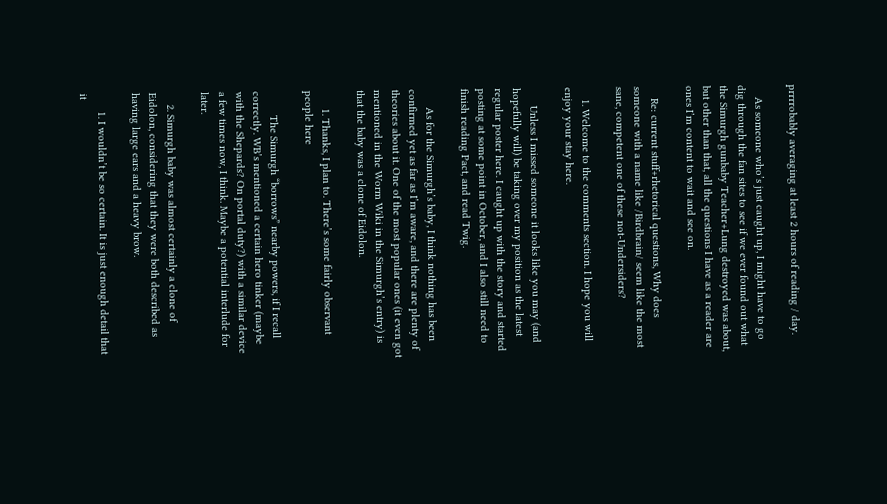prrrrobably averaging at least 2 hours of reading / day.

    As someone who’s just caught up, I might have to go dig through the fan sites to see if we ever found out what the Simurgh gunbaby Teacher+Lung destroyed was about, but other than that, all the questions I have as a reader are ones I’m content to wait and see on.

    Re: current stuff+rhetorical questions, Why does someone with a name like /Birdbrain/ seem like the most sane, competent one of these not-Undersiders?

    1. Welcome to the comments section. I hope you will enjoy your stay here.

      Unless I missed someone it looks like you may (and hopefully will) be taking over my position as the latest regular poster here. I caught up with the story and started posting at some point in October, and I also still need to finish reading Pact, and read Twig.

      As for the Simurgh’s baby, I think nothing has been confirmed yet as far as I’m aware, and there are plenty of theories about it. One of the most popular ones (it even got mentioned in the Worm Wiki in the Simurgh’s entry) is that the baby was a clone of Eidolon.

      1. Thanks, I plan to. There’s some fairly observant people here

        The Simurgh “borrows” nearby powers, if I recall correctly. WB’s mentioned a certain hero tinker (maybe with the Shepards? On portal duty?) with a similar device a few times now, I think. Maybe a potential interlude for later.

    2. Simurgh baby was almost certainly a clone of Eidolon, considering that they were both described as having large ears and a heavy brow.

      1. I wouldn’t be so certain. It is just enough detail that it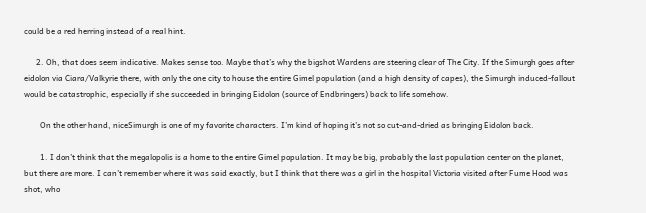could be a red herring instead of a real hint.

      2. Oh, that does seem indicative. Makes sense too. Maybe that’s why the bigshot Wardens are steering clear of The City. If the Simurgh goes after eidolon via Ciara/Valkyrie there, with only the one city to house the entire Gimel population (and a high density of capes), the Simurgh induced-fallout would be catastrophic, especially if she succeeded in bringing Eidolon (source of Endbringers) back to life somehow.

        On the other hand, niceSimurgh is one of my favorite characters. I’m kind of hoping it’s not so cut-and-dried as bringing Eidolon back.

        1. I don’t think that the megalopolis is a home to the entire Gimel population. It may be big, probably the last population center on the planet, but there are more. I can’t remember where it was said exactly, but I think that there was a girl in the hospital Victoria visited after Fume Hood was shot, who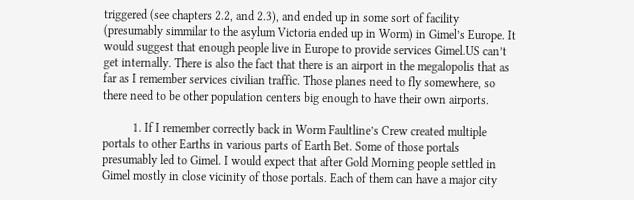triggered (see chapters 2.2, and 2.3), and ended up in some sort of facility (presumably simmilar to the asylum Victoria ended up in Worm) in Gimel’s Europe. It would suggest that enough people live in Europe to provide services Gimel.US can’t get internally. There is also the fact that there is an airport in the megalopolis that as far as I remember services civilian traffic. Those planes need to fly somewhere, so there need to be other population centers big enough to have their own airports.

          1. If I remember correctly back in Worm Faultline’s Crew created multiple portals to other Earths in various parts of Earth Bet. Some of those portals presumably led to Gimel. I would expect that after Gold Morning people settled in Gimel mostly in close vicinity of those portals. Each of them can have a major city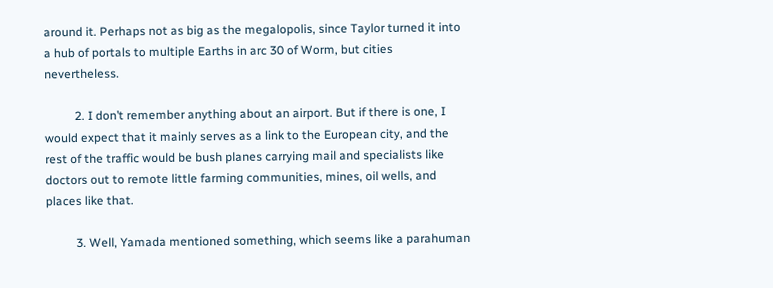around it. Perhaps not as big as the megalopolis, since Taylor turned it into a hub of portals to multiple Earths in arc 30 of Worm, but cities nevertheless.

          2. I don’t remember anything about an airport. But if there is one, I would expect that it mainly serves as a link to the European city, and the rest of the traffic would be bush planes carrying mail and specialists like doctors out to remote little farming communities, mines, oil wells, and places like that.

          3. Well, Yamada mentioned something, which seems like a parahuman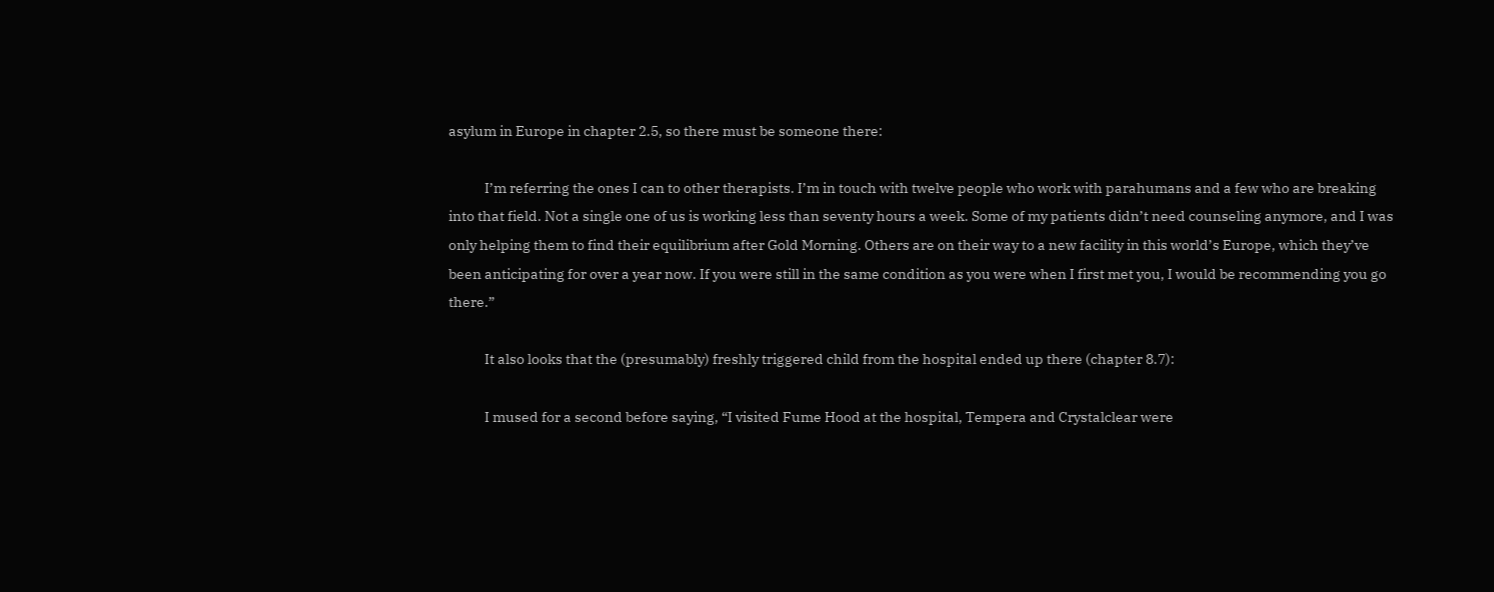asylum in Europe in chapter 2.5, so there must be someone there:

            I’m referring the ones I can to other therapists. I’m in touch with twelve people who work with parahumans and a few who are breaking into that field. Not a single one of us is working less than seventy hours a week. Some of my patients didn’t need counseling anymore, and I was only helping them to find their equilibrium after Gold Morning. Others are on their way to a new facility in this world’s Europe, which they’ve been anticipating for over a year now. If you were still in the same condition as you were when I first met you, I would be recommending you go there.”

            It also looks that the (presumably) freshly triggered child from the hospital ended up there (chapter 8.7):

            I mused for a second before saying, “I visited Fume Hood at the hospital, Tempera and Crystalclear were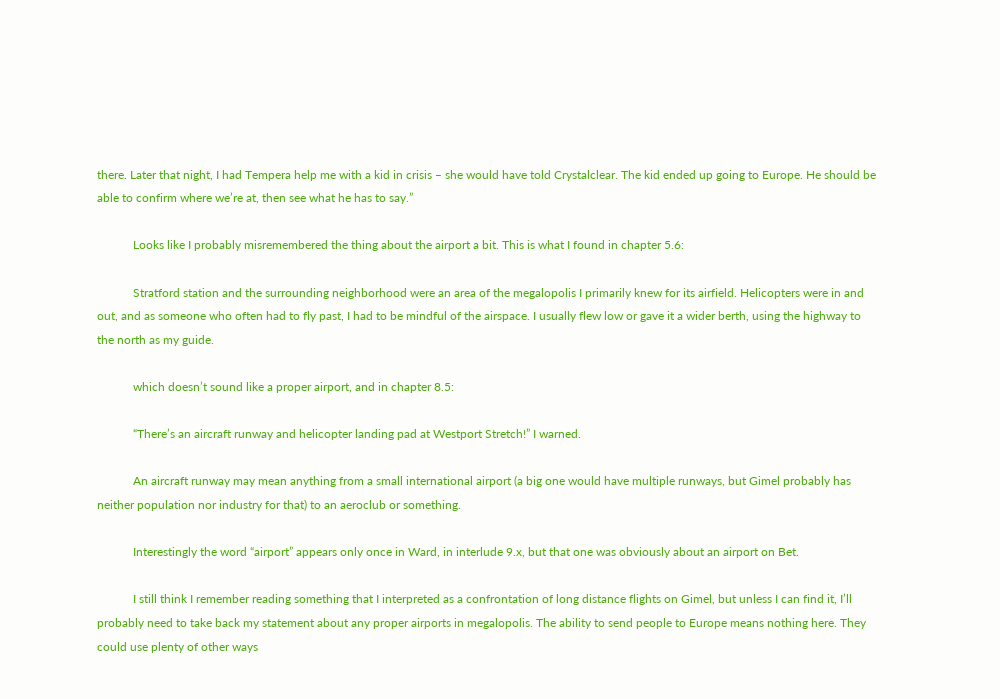there. Later that night, I had Tempera help me with a kid in crisis – she would have told Crystalclear. The kid ended up going to Europe. He should be able to confirm where we’re at, then see what he has to say.”

            Looks like I probably misremembered the thing about the airport a bit. This is what I found in chapter 5.6:

            Stratford station and the surrounding neighborhood were an area of the megalopolis I primarily knew for its airfield. Helicopters were in and out, and as someone who often had to fly past, I had to be mindful of the airspace. I usually flew low or gave it a wider berth, using the highway to the north as my guide.

            which doesn’t sound like a proper airport, and in chapter 8.5:

            “There’s an aircraft runway and helicopter landing pad at Westport Stretch!” I warned.

            An aircraft runway may mean anything from a small international airport (a big one would have multiple runways, but Gimel probably has neither population nor industry for that) to an aeroclub or something.

            Interestingly the word “airport” appears only once in Ward, in interlude 9.x, but that one was obviously about an airport on Bet.

            I still think I remember reading something that I interpreted as a confrontation of long distance flights on Gimel, but unless I can find it, I’ll probably need to take back my statement about any proper airports in megalopolis. The ability to send people to Europe means nothing here. They could use plenty of other ways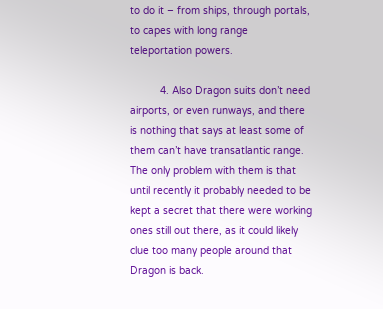to do it – from ships, through portals, to capes with long range teleportation powers.

          4. Also Dragon suits don’t need airports, or even runways, and there is nothing that says at least some of them can’t have transatlantic range. The only problem with them is that until recently it probably needed to be kept a secret that there were working ones still out there, as it could likely clue too many people around that Dragon is back.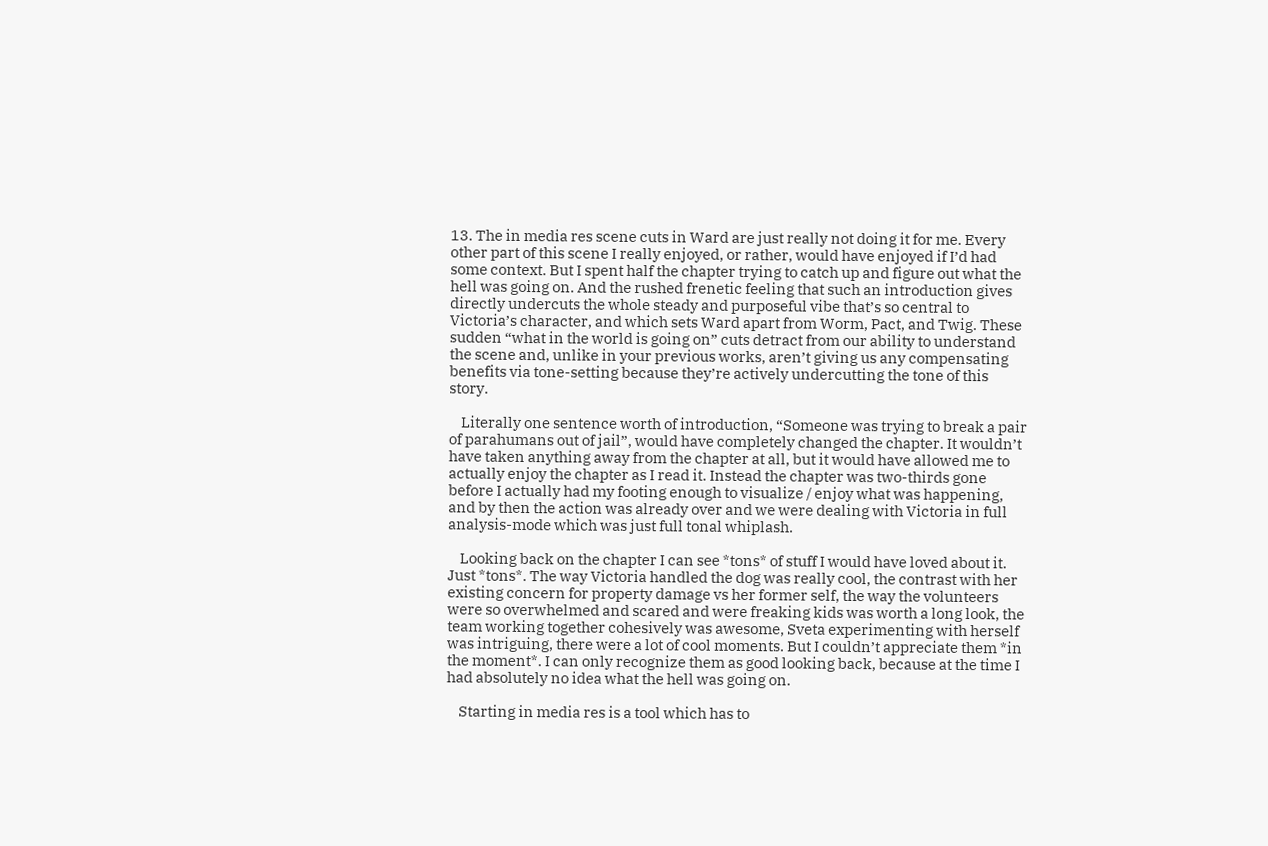13. The in media res scene cuts in Ward are just really not doing it for me. Every other part of this scene I really enjoyed, or rather, would have enjoyed if I’d had some context. But I spent half the chapter trying to catch up and figure out what the hell was going on. And the rushed frenetic feeling that such an introduction gives directly undercuts the whole steady and purposeful vibe that’s so central to Victoria’s character, and which sets Ward apart from Worm, Pact, and Twig. These sudden “what in the world is going on” cuts detract from our ability to understand the scene and, unlike in your previous works, aren’t giving us any compensating benefits via tone-setting because they’re actively undercutting the tone of this story.

    Literally one sentence worth of introduction, “Someone was trying to break a pair of parahumans out of jail”, would have completely changed the chapter. It wouldn’t have taken anything away from the chapter at all, but it would have allowed me to actually enjoy the chapter as I read it. Instead the chapter was two-thirds gone before I actually had my footing enough to visualize / enjoy what was happening, and by then the action was already over and we were dealing with Victoria in full analysis-mode which was just full tonal whiplash.

    Looking back on the chapter I can see *tons* of stuff I would have loved about it. Just *tons*. The way Victoria handled the dog was really cool, the contrast with her existing concern for property damage vs her former self, the way the volunteers were so overwhelmed and scared and were freaking kids was worth a long look, the team working together cohesively was awesome, Sveta experimenting with herself was intriguing, there were a lot of cool moments. But I couldn’t appreciate them *in the moment*. I can only recognize them as good looking back, because at the time I had absolutely no idea what the hell was going on.

    Starting in media res is a tool which has to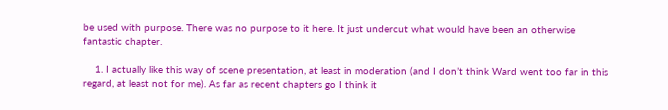be used with purpose. There was no purpose to it here. It just undercut what would have been an otherwise fantastic chapter.

    1. I actually like this way of scene presentation, at least in moderation (and I don’t think Ward went too far in this regard, at least not for me). As far as recent chapters go I think it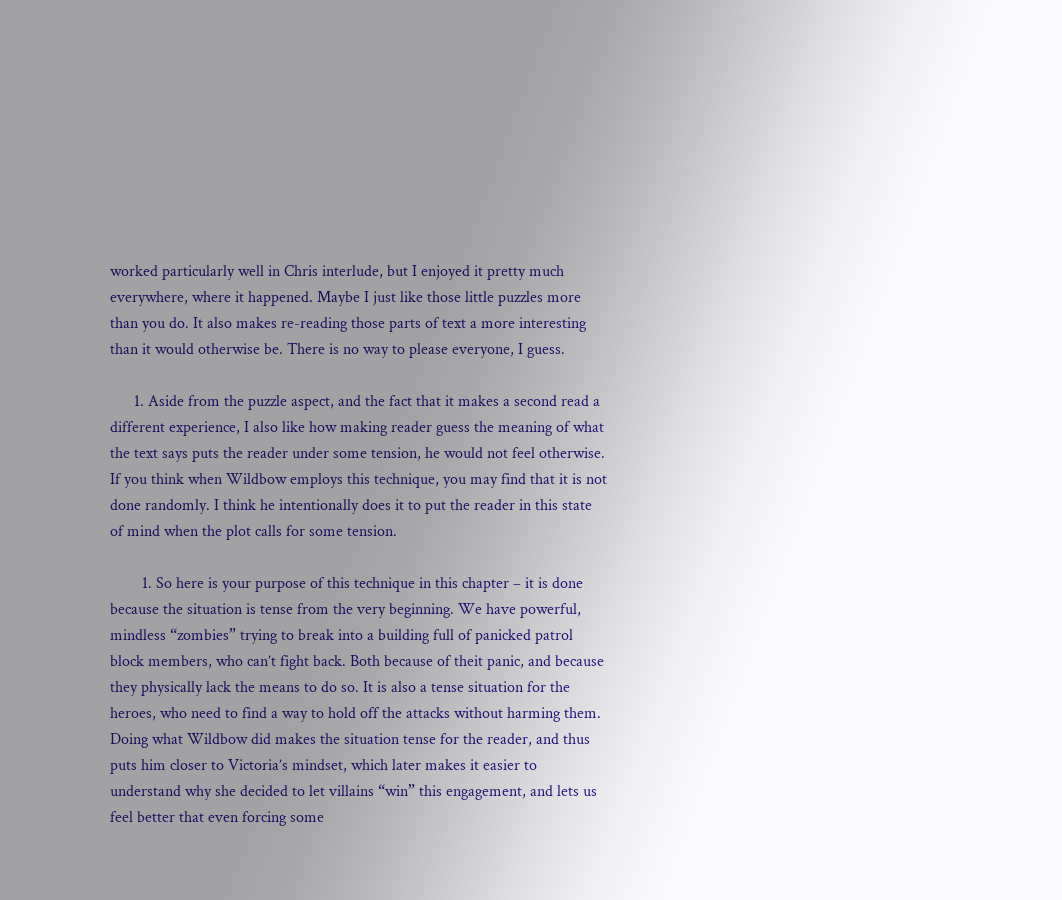worked particularly well in Chris interlude, but I enjoyed it pretty much everywhere, where it happened. Maybe I just like those little puzzles more than you do. It also makes re-reading those parts of text a more interesting than it would otherwise be. There is no way to please everyone, I guess.

      1. Aside from the puzzle aspect, and the fact that it makes a second read a different experience, I also like how making reader guess the meaning of what the text says puts the reader under some tension, he would not feel otherwise. If you think when Wildbow employs this technique, you may find that it is not done randomly. I think he intentionally does it to put the reader in this state of mind when the plot calls for some tension.

        1. So here is your purpose of this technique in this chapter – it is done because the situation is tense from the very beginning. We have powerful, mindless “zombies” trying to break into a building full of panicked patrol block members, who can’t fight back. Both because of theit panic, and because they physically lack the means to do so. It is also a tense situation for the heroes, who need to find a way to hold off the attacks without harming them. Doing what Wildbow did makes the situation tense for the reader, and thus puts him closer to Victoria’s mindset, which later makes it easier to understand why she decided to let villains “win” this engagement, and lets us feel better that even forcing some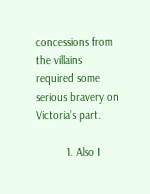concessions from the villains required some serious bravery on Victoria’s part.

          1. Also I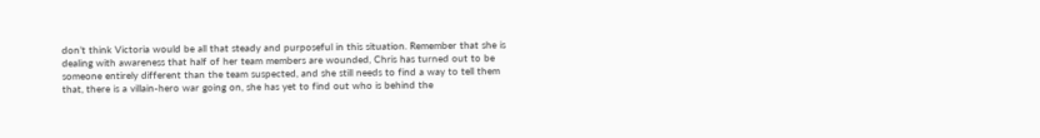don’t think Victoria would be all that steady and purposeful in this situation. Remember that she is dealing with awareness that half of her team members are wounded, Chris has turned out to be someone entirely different than the team suspected, and she still needs to find a way to tell them that, there is a villain-hero war going on, she has yet to find out who is behind the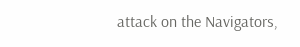attack on the Navigators,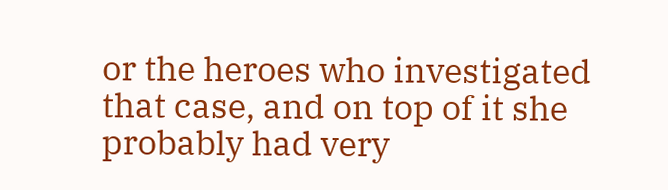or the heroes who investigated that case, and on top of it she probably had very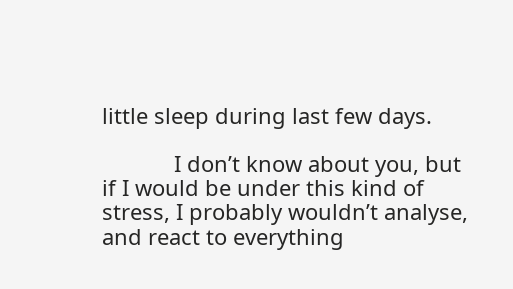little sleep during last few days.

            I don’t know about you, but if I would be under this kind of stress, I probably wouldn’t analyse, and react to everything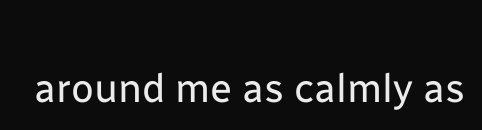around me as calmly as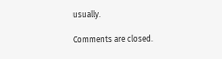usually.

Comments are closed.